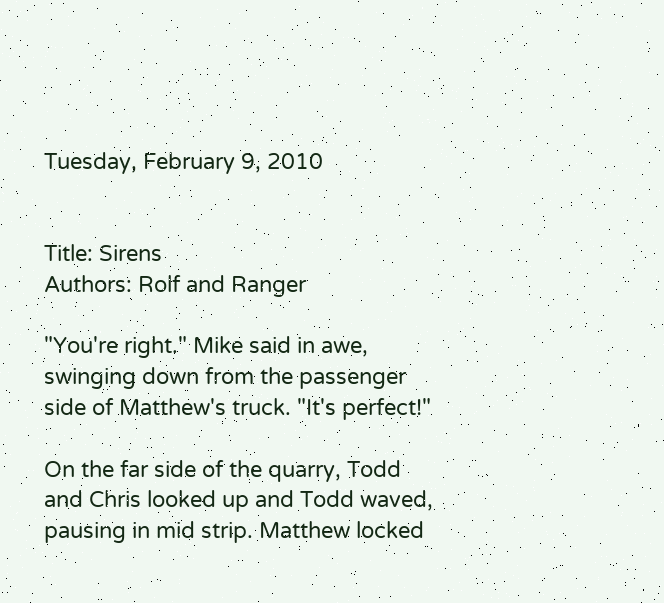Tuesday, February 9, 2010


Title: Sirens
Authors: Rolf and Ranger

"You're right." Mike said in awe, swinging down from the passenger side of Matthew's truck. "It's perfect!"

On the far side of the quarry, Todd and Chris looked up and Todd waved, pausing in mid strip. Matthew locked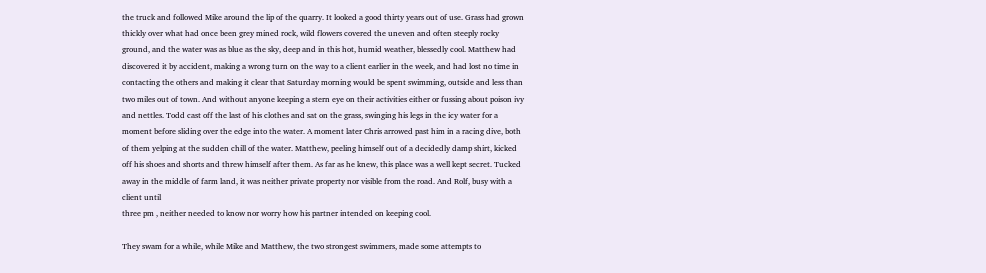the truck and followed Mike around the lip of the quarry. It looked a good thirty years out of use. Grass had grown thickly over what had once been grey mined rock, wild flowers covered the uneven and often steeply rocky ground, and the water was as blue as the sky, deep and in this hot, humid weather, blessedly cool. Matthew had discovered it by accident, making a wrong turn on the way to a client earlier in the week, and had lost no time in contacting the others and making it clear that Saturday morning would be spent swimming, outside and less than two miles out of town. And without anyone keeping a stern eye on their activities either or fussing about poison ivy and nettles. Todd cast off the last of his clothes and sat on the grass, swinging his legs in the icy water for a moment before sliding over the edge into the water. A moment later Chris arrowed past him in a racing dive, both of them yelping at the sudden chill of the water. Matthew, peeling himself out of a decidedly damp shirt, kicked off his shoes and shorts and threw himself after them. As far as he knew, this place was a well kept secret. Tucked away in the middle of farm land, it was neither private property nor visible from the road. And Rolf, busy with a client until
three pm , neither needed to know nor worry how his partner intended on keeping cool.

They swam for a while, while Mike and Matthew, the two strongest swimmers, made some attempts to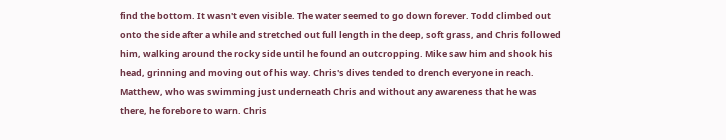find the bottom. It wasn't even visible. The water seemed to go down forever. Todd climbed out onto the side after a while and stretched out full length in the deep, soft grass, and Chris followed him, walking around the rocky side until he found an outcropping. Mike saw him and shook his head, grinning and moving out of his way. Chris's dives tended to drench everyone in reach. Matthew, who was swimming just underneath Chris and without any awareness that he was there, he forebore to warn. Chris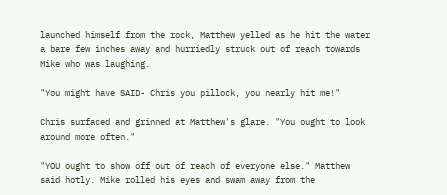launched himself from the rock, Matthew yelled as he hit the water a bare few inches away and hurriedly struck out of reach towards Mike who was laughing.

"You might have SAID- Chris you pillock, you nearly hit me!"

Chris surfaced and grinned at Matthew's glare. "You ought to look around more often."

"YOU ought to show off out of reach of everyone else." Matthew said hotly. Mike rolled his eyes and swam away from the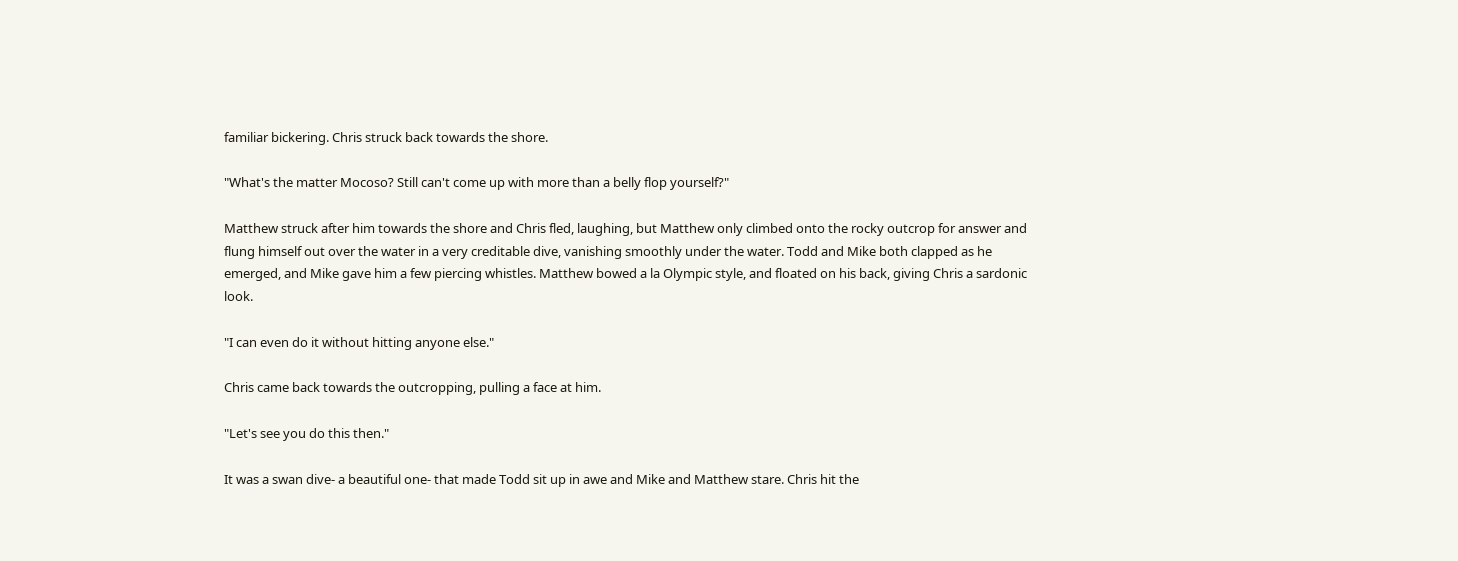familiar bickering. Chris struck back towards the shore.

"What's the matter Mocoso? Still can't come up with more than a belly flop yourself?"

Matthew struck after him towards the shore and Chris fled, laughing, but Matthew only climbed onto the rocky outcrop for answer and flung himself out over the water in a very creditable dive, vanishing smoothly under the water. Todd and Mike both clapped as he emerged, and Mike gave him a few piercing whistles. Matthew bowed a la Olympic style, and floated on his back, giving Chris a sardonic look.

"I can even do it without hitting anyone else."

Chris came back towards the outcropping, pulling a face at him.

"Let's see you do this then."

It was a swan dive- a beautiful one- that made Todd sit up in awe and Mike and Matthew stare. Chris hit the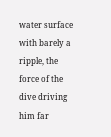water surface with barely a ripple, the force of the dive driving him far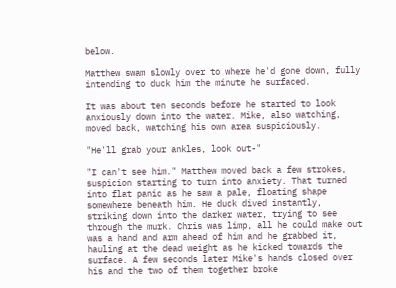below.

Matthew swam slowly over to where he'd gone down, fully intending to duck him the minute he surfaced.

It was about ten seconds before he started to look anxiously down into the water. Mike, also watching, moved back, watching his own area suspiciously.

"He'll grab your ankles, look out-"

"I can't see him." Matthew moved back a few strokes, suspicion starting to turn into anxiety. That turned into flat panic as he saw a pale, floating shape somewhere beneath him. He duck dived instantly, striking down into the darker water, trying to see through the murk. Chris was limp, all he could make out was a hand and arm ahead of him and he grabbed it, hauling at the dead weight as he kicked towards the surface. A few seconds later Mike's hands closed over his and the two of them together broke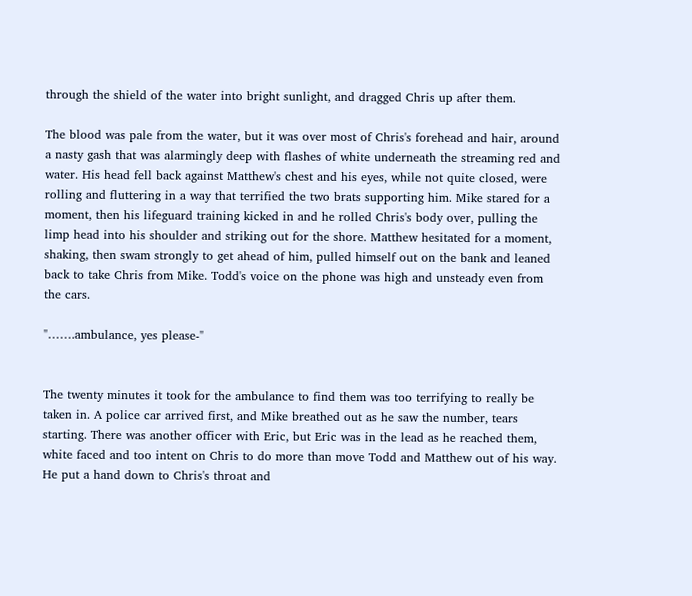through the shield of the water into bright sunlight, and dragged Chris up after them.

The blood was pale from the water, but it was over most of Chris's forehead and hair, around a nasty gash that was alarmingly deep with flashes of white underneath the streaming red and water. His head fell back against Matthew's chest and his eyes, while not quite closed, were rolling and fluttering in a way that terrified the two brats supporting him. Mike stared for a moment, then his lifeguard training kicked in and he rolled Chris's body over, pulling the limp head into his shoulder and striking out for the shore. Matthew hesitated for a moment, shaking, then swam strongly to get ahead of him, pulled himself out on the bank and leaned back to take Chris from Mike. Todd's voice on the phone was high and unsteady even from the cars.

"…….ambulance, yes please-"


The twenty minutes it took for the ambulance to find them was too terrifying to really be taken in. A police car arrived first, and Mike breathed out as he saw the number, tears starting. There was another officer with Eric, but Eric was in the lead as he reached them, white faced and too intent on Chris to do more than move Todd and Matthew out of his way. He put a hand down to Chris's throat and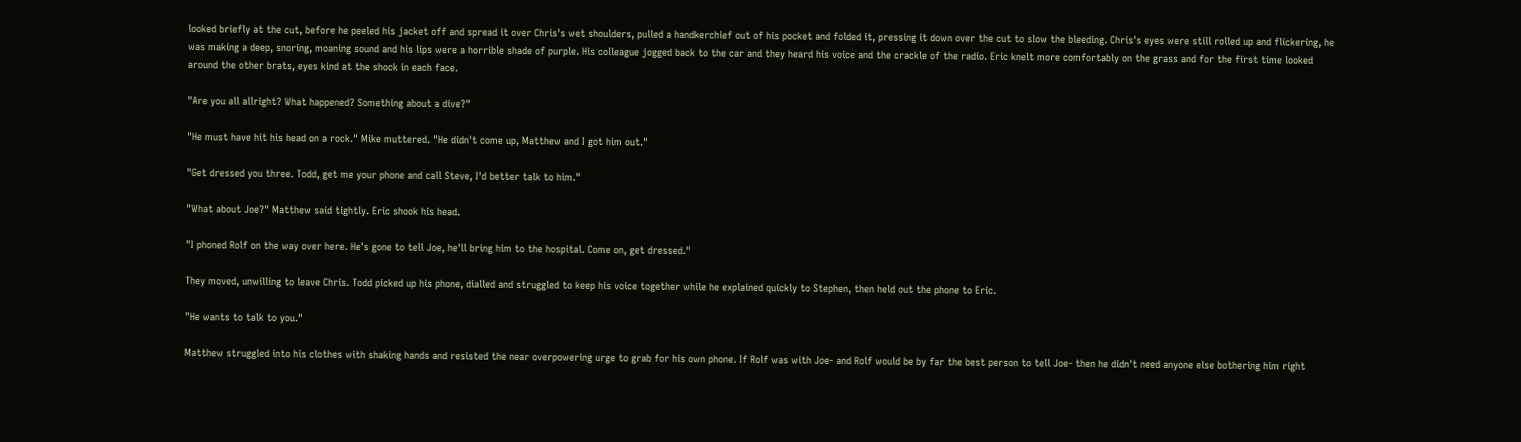looked briefly at the cut, before he peeled his jacket off and spread it over Chris's wet shoulders, pulled a handkerchief out of his pocket and folded it, pressing it down over the cut to slow the bleeding. Chris's eyes were still rolled up and flickering, he was making a deep, snoring, moaning sound and his lips were a horrible shade of purple. His colleague jogged back to the car and they heard his voice and the crackle of the radio. Eric knelt more comfortably on the grass and for the first time looked around the other brats, eyes kind at the shock in each face.

"Are you all allright? What happened? Something about a dive?"

"He must have hit his head on a rock." Mike muttered. "He didn't come up, Matthew and I got him out."

"Get dressed you three. Todd, get me your phone and call Steve, I'd better talk to him."

"What about Joe?" Matthew said tightly. Eric shook his head.

"I phoned Rolf on the way over here. He's gone to tell Joe, he'll bring him to the hospital. Come on, get dressed."

They moved, unwilling to leave Chris. Todd picked up his phone, dialled and struggled to keep his voice together while he explained quickly to Stephen, then held out the phone to Eric.

"He wants to talk to you."

Matthew struggled into his clothes with shaking hands and resisted the near overpowering urge to grab for his own phone. If Rolf was with Joe- and Rolf would be by far the best person to tell Joe- then he didn't need anyone else bothering him right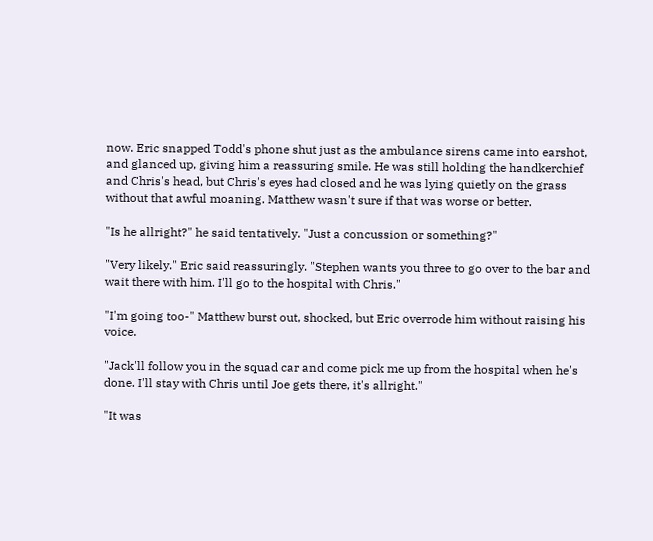now. Eric snapped Todd's phone shut just as the ambulance sirens came into earshot, and glanced up, giving him a reassuring smile. He was still holding the handkerchief and Chris's head, but Chris's eyes had closed and he was lying quietly on the grass without that awful moaning. Matthew wasn't sure if that was worse or better.

"Is he allright?" he said tentatively. "Just a concussion or something?"

"Very likely." Eric said reassuringly. "Stephen wants you three to go over to the bar and wait there with him. I'll go to the hospital with Chris."

"I'm going too-" Matthew burst out, shocked, but Eric overrode him without raising his voice.

"Jack'll follow you in the squad car and come pick me up from the hospital when he's done. I'll stay with Chris until Joe gets there, it's allright."

"It was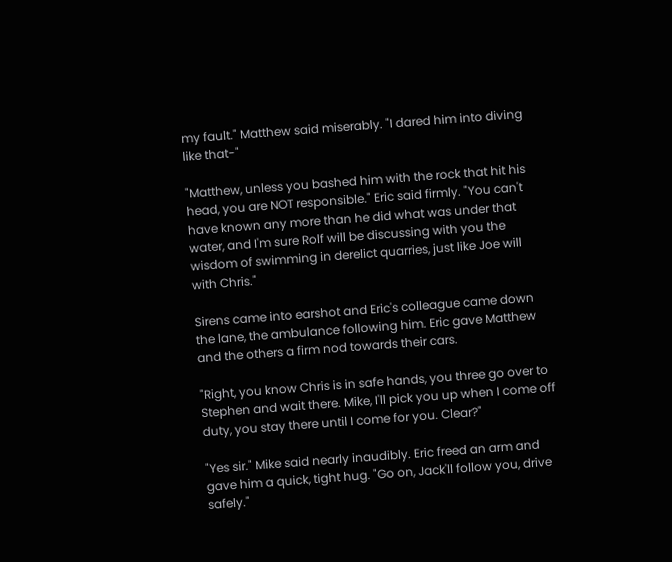my fault." Matthew said miserably. "I dared him into diving like that-"

"Matthew, unless you bashed him with the rock that hit his head, you are NOT responsible." Eric said firmly. "You can't have known any more than he did what was under that water, and I'm sure Rolf will be discussing with you the wisdom of swimming in derelict quarries, just like Joe will with Chris."

Sirens came into earshot and Eric's colleague came down the lane, the ambulance following him. Eric gave Matthew and the others a firm nod towards their cars.

"Right, you know Chris is in safe hands, you three go over to Stephen and wait there. Mike, I'll pick you up when I come off duty, you stay there until I come for you. Clear?"

"Yes sir." Mike said nearly inaudibly. Eric freed an arm and gave him a quick, tight hug. "Go on, Jack'll follow you, drive safely."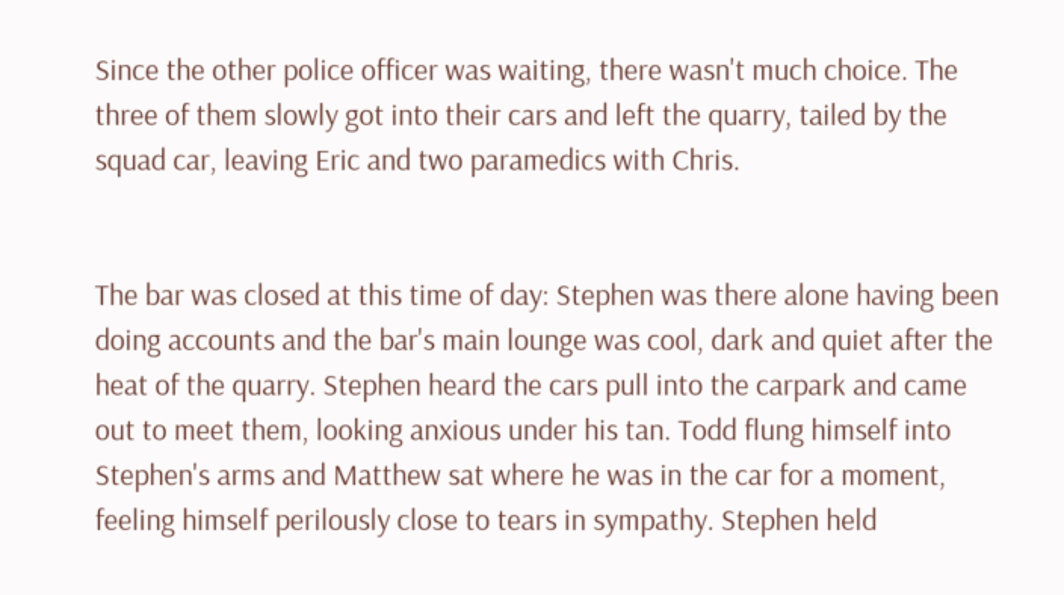Since the other police officer was waiting, there wasn't much choice. The three of them slowly got into their cars and left the quarry, tailed by the squad car, leaving Eric and two paramedics with Chris.


The bar was closed at this time of day: Stephen was there alone having been doing accounts and the bar's main lounge was cool, dark and quiet after the heat of the quarry. Stephen heard the cars pull into the carpark and came out to meet them, looking anxious under his tan. Todd flung himself into Stephen's arms and Matthew sat where he was in the car for a moment, feeling himself perilously close to tears in sympathy. Stephen held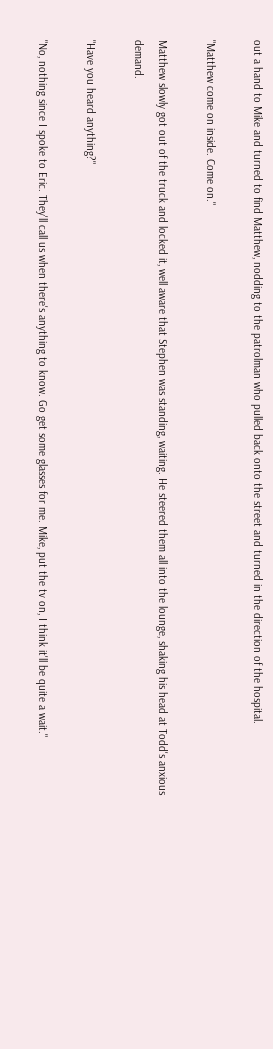out a hand to Mike and turned to find Matthew, nodding to the patrolman who pulled back onto the street and turned in the direction of the hospital.

"Matthew come on inside. Come on."

Matthew slowly got out of the truck and locked it, well aware that Stephen was standing, waiting. He steered them all into the lounge, shaking his head at Todd's anxious demand.

"Have you heard anything?"

"No, nothing since I spoke to Eric. They'll call us when there's anything to know. Go get some glasses for me. Mike, put the tv on, I think it'll be quite a wait."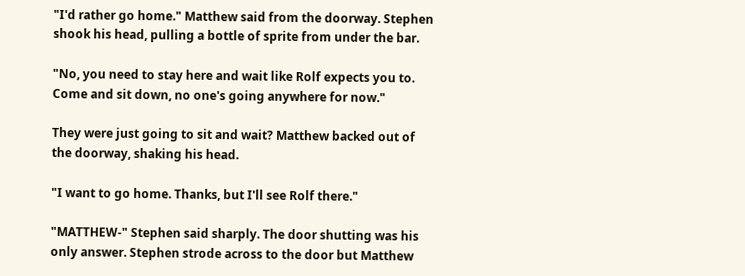"I'd rather go home." Matthew said from the doorway. Stephen shook his head, pulling a bottle of sprite from under the bar.

"No, you need to stay here and wait like Rolf expects you to. Come and sit down, no one's going anywhere for now."

They were just going to sit and wait? Matthew backed out of the doorway, shaking his head.

"I want to go home. Thanks, but I'll see Rolf there."

"MATTHEW-" Stephen said sharply. The door shutting was his only answer. Stephen strode across to the door but Matthew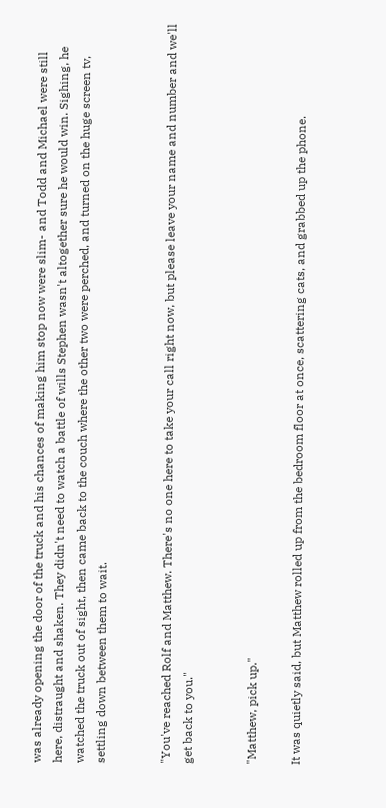was already opening the door of the truck and his chances of making him stop now were slim- and Todd and Michael were still here, distraught and shaken. They didn't need to watch a battle of wills Stephen wasn't altogether sure he would win. Sighing, he watched the truck out of sight, then came back to the couch where the other two were perched, and turned on the huge screen tv, settling down between them to wait.


"You've reached Rolf and Matthew. There's no one here to take your call right now, but please leave your name and number and we'll get back to you."


"Matthew, pick up."

It was quietly said, but Matthew rolled up from the bedroom floor at once, scattering cats, and grabbed up the phone.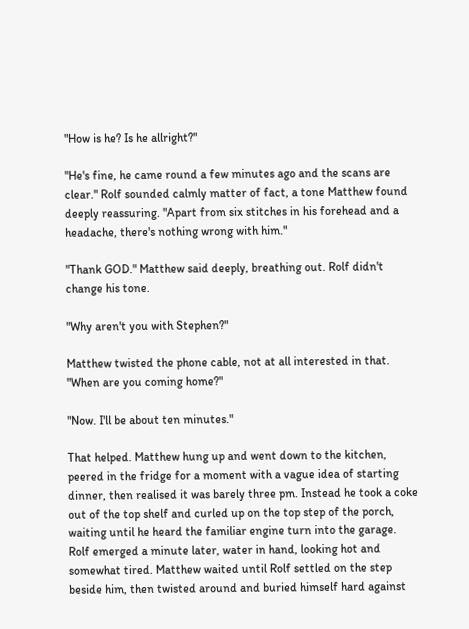"How is he? Is he allright?"

"He's fine, he came round a few minutes ago and the scans are clear." Rolf sounded calmly matter of fact, a tone Matthew found deeply reassuring. "Apart from six stitches in his forehead and a headache, there's nothing wrong with him."

"Thank GOD." Matthew said deeply, breathing out. Rolf didn't change his tone.

"Why aren't you with Stephen?"

Matthew twisted the phone cable, not at all interested in that. "When are you coming home?"

"Now. I'll be about ten minutes."

That helped. Matthew hung up and went down to the kitchen, peered in the fridge for a moment with a vague idea of starting dinner, then realised it was barely three pm. Instead he took a coke out of the top shelf and curled up on the top step of the porch, waiting until he heard the familiar engine turn into the garage. Rolf emerged a minute later, water in hand, looking hot and somewhat tired. Matthew waited until Rolf settled on the step beside him, then twisted around and buried himself hard against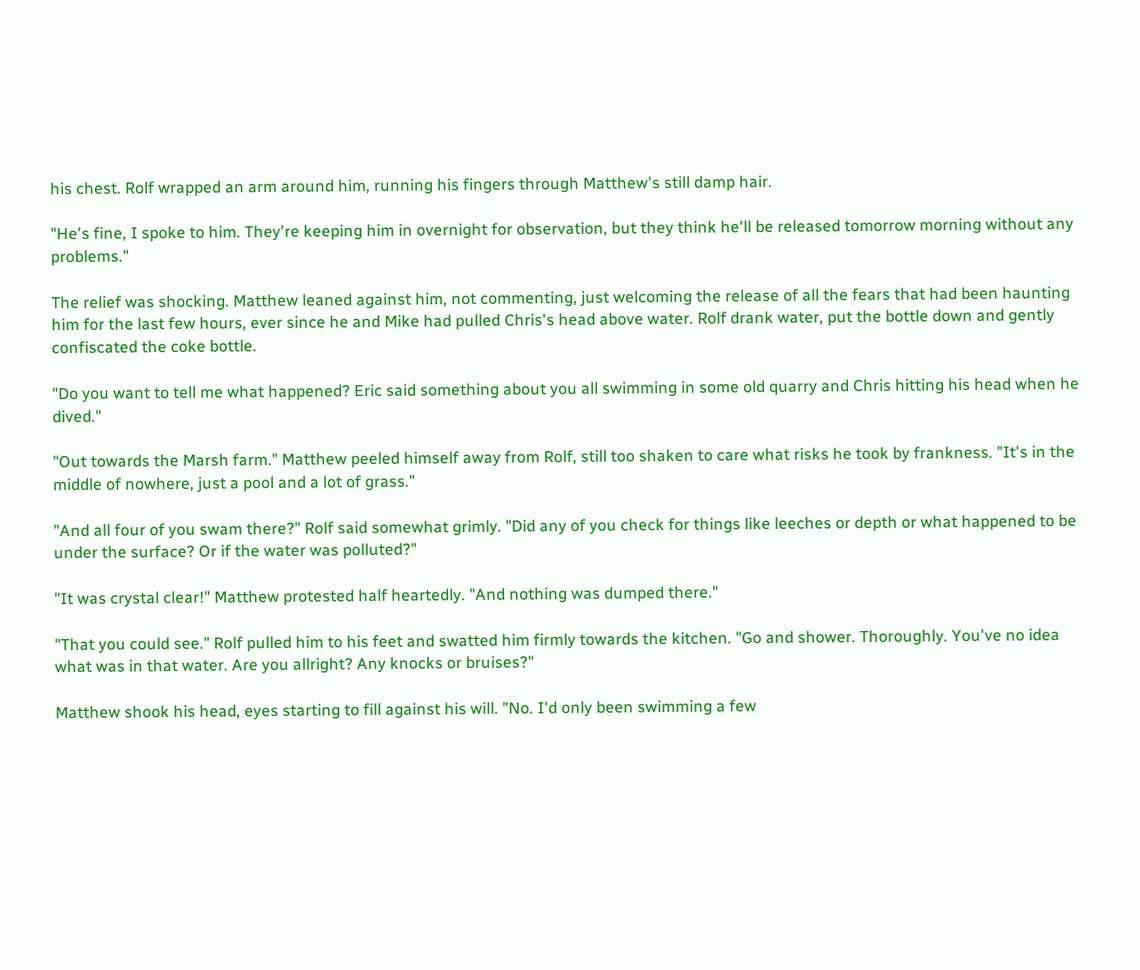his chest. Rolf wrapped an arm around him, running his fingers through Matthew's still damp hair.

"He's fine, I spoke to him. They're keeping him in overnight for observation, but they think he'll be released tomorrow morning without any problems."

The relief was shocking. Matthew leaned against him, not commenting, just welcoming the release of all the fears that had been haunting him for the last few hours, ever since he and Mike had pulled Chris's head above water. Rolf drank water, put the bottle down and gently confiscated the coke bottle.

"Do you want to tell me what happened? Eric said something about you all swimming in some old quarry and Chris hitting his head when he dived."

"Out towards the Marsh farm." Matthew peeled himself away from Rolf, still too shaken to care what risks he took by frankness. "It's in the middle of nowhere, just a pool and a lot of grass."

"And all four of you swam there?" Rolf said somewhat grimly. "Did any of you check for things like leeches or depth or what happened to be under the surface? Or if the water was polluted?"

"It was crystal clear!" Matthew protested half heartedly. "And nothing was dumped there."

"That you could see." Rolf pulled him to his feet and swatted him firmly towards the kitchen. "Go and shower. Thoroughly. You've no idea what was in that water. Are you allright? Any knocks or bruises?"

Matthew shook his head, eyes starting to fill against his will. "No. I'd only been swimming a few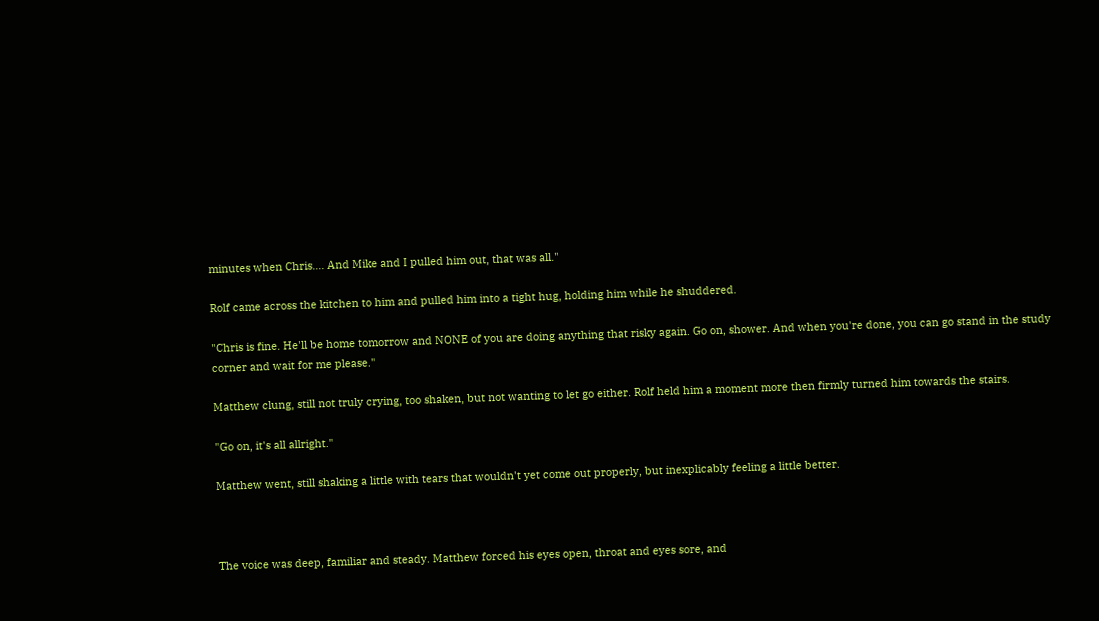minutes when Chris…. And Mike and I pulled him out, that was all."

Rolf came across the kitchen to him and pulled him into a tight hug, holding him while he shuddered.

"Chris is fine. He'll be home tomorrow and NONE of you are doing anything that risky again. Go on, shower. And when you're done, you can go stand in the study corner and wait for me please."

Matthew clung, still not truly crying, too shaken, but not wanting to let go either. Rolf held him a moment more then firmly turned him towards the stairs.

"Go on, it's all allright."

Matthew went, still shaking a little with tears that wouldn't yet come out properly, but inexplicably feeling a little better.



The voice was deep, familiar and steady. Matthew forced his eyes open, throat and eyes sore, and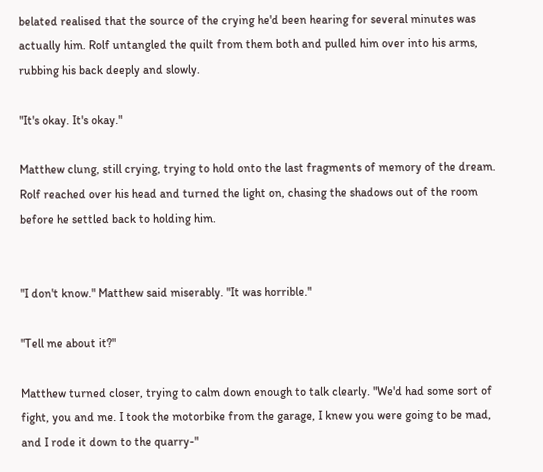belated realised that the source of the crying he'd been hearing for several minutes was actually him. Rolf untangled the quilt from them both and pulled him over into his arms, rubbing his back deeply and slowly.

"It's okay. It's okay."

Matthew clung, still crying, trying to hold onto the last fragments of memory of the dream. Rolf reached over his head and turned the light on, chasing the shadows out of the room before he settled back to holding him.


"I don't know." Matthew said miserably. "It was horrible."

"Tell me about it?"

Matthew turned closer, trying to calm down enough to talk clearly. "We'd had some sort of fight, you and me. I took the motorbike from the garage, I knew you were going to be mad, and I rode it down to the quarry-"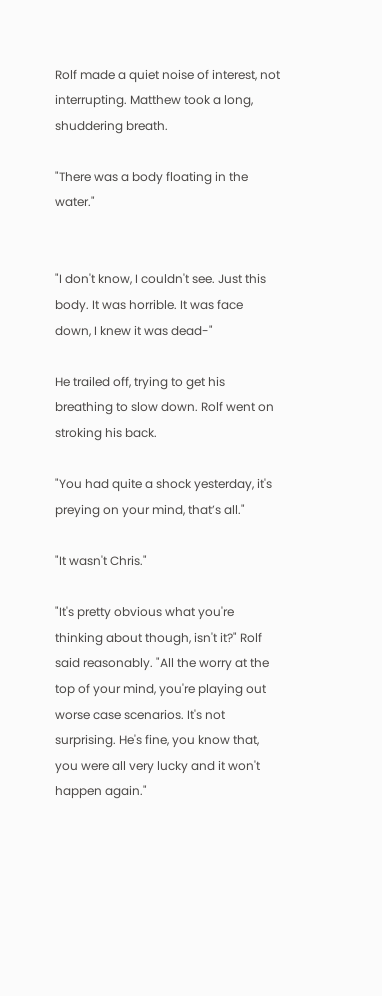Rolf made a quiet noise of interest, not interrupting. Matthew took a long, shuddering breath.

"There was a body floating in the water."


"I don't know, I couldn't see. Just this body. It was horrible. It was face down, I knew it was dead-"

He trailed off, trying to get his breathing to slow down. Rolf went on stroking his back.

"You had quite a shock yesterday, it's preying on your mind, that’s all."

"It wasn't Chris."

"It's pretty obvious what you're thinking about though, isn't it?" Rolf said reasonably. "All the worry at the top of your mind, you're playing out worse case scenarios. It's not surprising. He's fine, you know that, you were all very lucky and it won't happen again."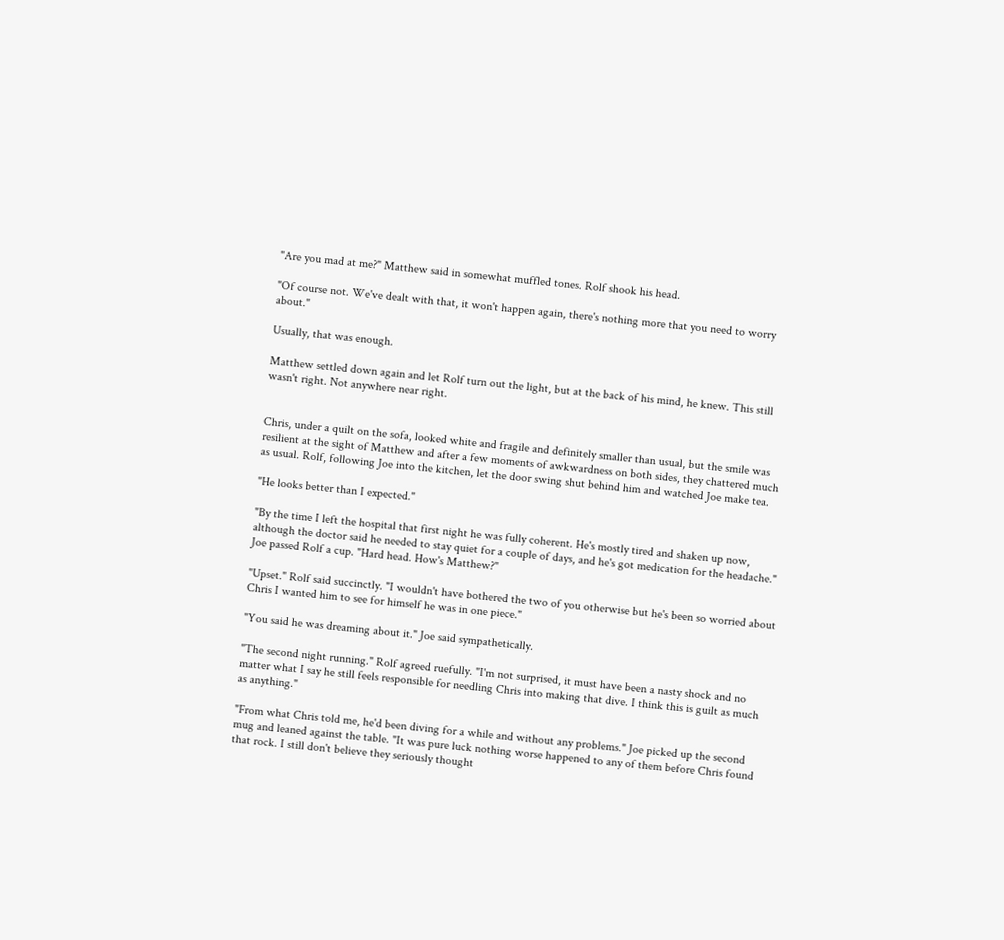"Are you mad at me?" Matthew said in somewhat muffled tones. Rolf shook his head.

"Of course not. We've dealt with that, it won't happen again, there's nothing more that you need to worry about."

Usually, that was enough.

Matthew settled down again and let Rolf turn out the light, but at the back of his mind, he knew. This still wasn't right. Not anywhere near right.


Chris, under a quilt on the sofa, looked white and fragile and definitely smaller than usual, but the smile was resilient at the sight of Matthew and after a few moments of awkwardness on both sides, they chattered much as usual. Rolf, following Joe into the kitchen, let the door swing shut behind him and watched Joe make tea.

"He looks better than I expected."

"By the time I left the hospital that first night he was fully coherent. He's mostly tired and shaken up now, although the doctor said he needed to stay quiet for a couple of days, and he's got medication for the headache." Joe passed Rolf a cup. "Hard head. How's Matthew?"

"Upset." Rolf said succinctly. "I wouldn't have bothered the two of you otherwise but he's been so worried about Chris I wanted him to see for himself he was in one piece."

"You said he was dreaming about it." Joe said sympathetically.

"The second night running." Rolf agreed ruefully. "I'm not surprised, it must have been a nasty shock and no matter what I say he still feels responsible for needling Chris into making that dive. I think this is guilt as much as anything."

"From what Chris told me, he'd been diving for a while and without any problems." Joe picked up the second mug and leaned against the table. "It was pure luck nothing worse happened to any of them before Chris found that rock. I still don't believe they seriously thought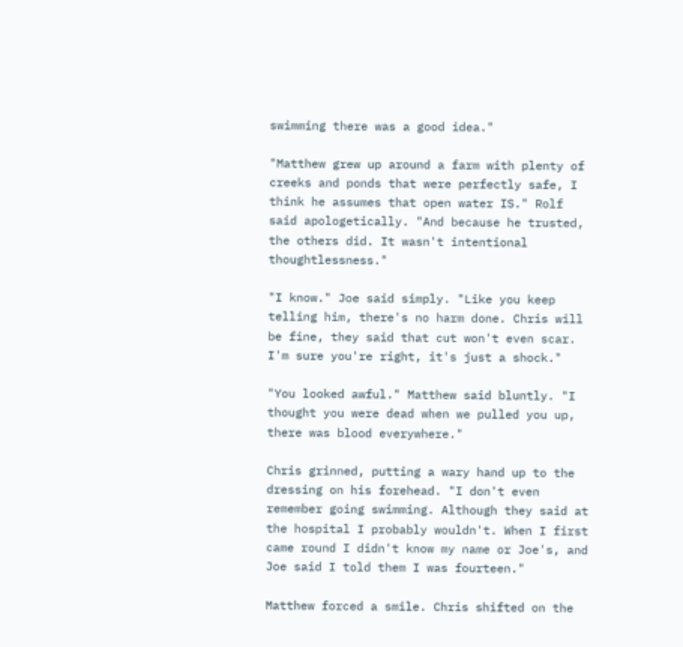swimming there was a good idea."

"Matthew grew up around a farm with plenty of creeks and ponds that were perfectly safe, I think he assumes that open water IS." Rolf said apologetically. "And because he trusted, the others did. It wasn't intentional thoughtlessness."

"I know." Joe said simply. "Like you keep telling him, there's no harm done. Chris will be fine, they said that cut won't even scar. I'm sure you're right, it's just a shock."

"You looked awful." Matthew said bluntly. "I thought you were dead when we pulled you up, there was blood everywhere."

Chris grinned, putting a wary hand up to the dressing on his forehead. "I don't even remember going swimming. Although they said at the hospital I probably wouldn't. When I first came round I didn't know my name or Joe's, and Joe said I told them I was fourteen."

Matthew forced a smile. Chris shifted on the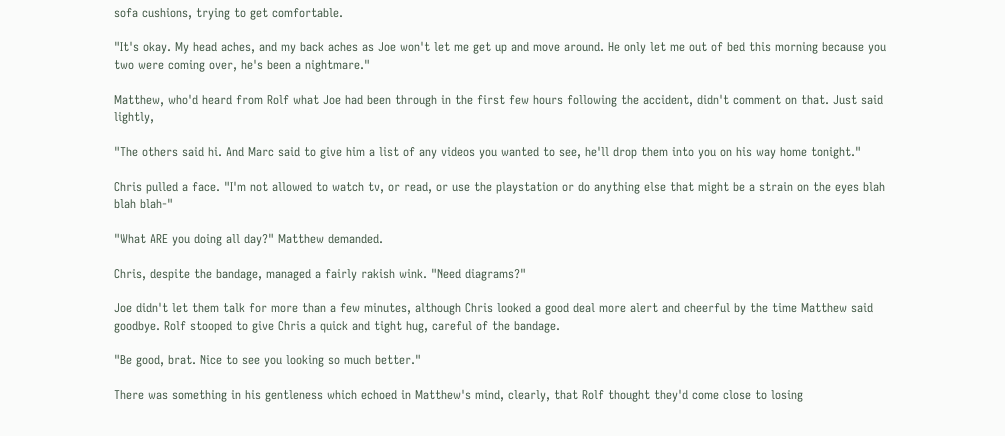sofa cushions, trying to get comfortable.

"It's okay. My head aches, and my back aches as Joe won't let me get up and move around. He only let me out of bed this morning because you two were coming over, he's been a nightmare."

Matthew, who'd heard from Rolf what Joe had been through in the first few hours following the accident, didn't comment on that. Just said lightly,

"The others said hi. And Marc said to give him a list of any videos you wanted to see, he'll drop them into you on his way home tonight."

Chris pulled a face. "I'm not allowed to watch tv, or read, or use the playstation or do anything else that might be a strain on the eyes blah blah blah-"

"What ARE you doing all day?" Matthew demanded.

Chris, despite the bandage, managed a fairly rakish wink. "Need diagrams?"

Joe didn't let them talk for more than a few minutes, although Chris looked a good deal more alert and cheerful by the time Matthew said goodbye. Rolf stooped to give Chris a quick and tight hug, careful of the bandage.

"Be good, brat. Nice to see you looking so much better."

There was something in his gentleness which echoed in Matthew's mind, clearly, that Rolf thought they'd come close to losing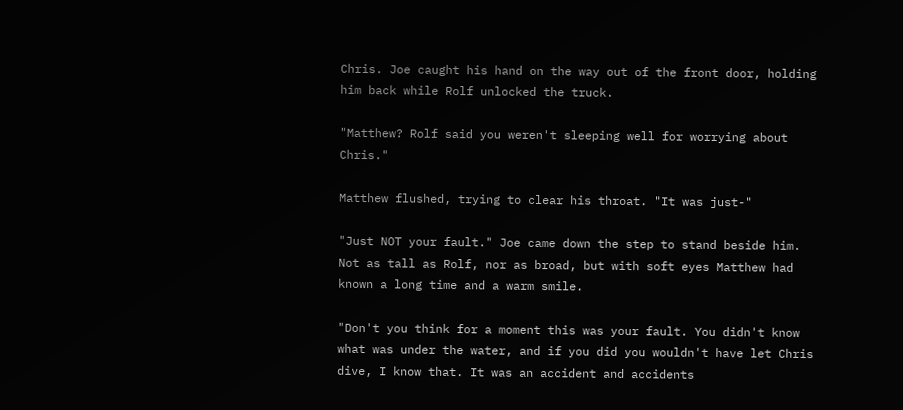Chris. Joe caught his hand on the way out of the front door, holding him back while Rolf unlocked the truck.

"Matthew? Rolf said you weren't sleeping well for worrying about Chris."

Matthew flushed, trying to clear his throat. "It was just-"

"Just NOT your fault." Joe came down the step to stand beside him. Not as tall as Rolf, nor as broad, but with soft eyes Matthew had known a long time and a warm smile.

"Don't you think for a moment this was your fault. You didn't know what was under the water, and if you did you wouldn't have let Chris dive, I know that. It was an accident and accidents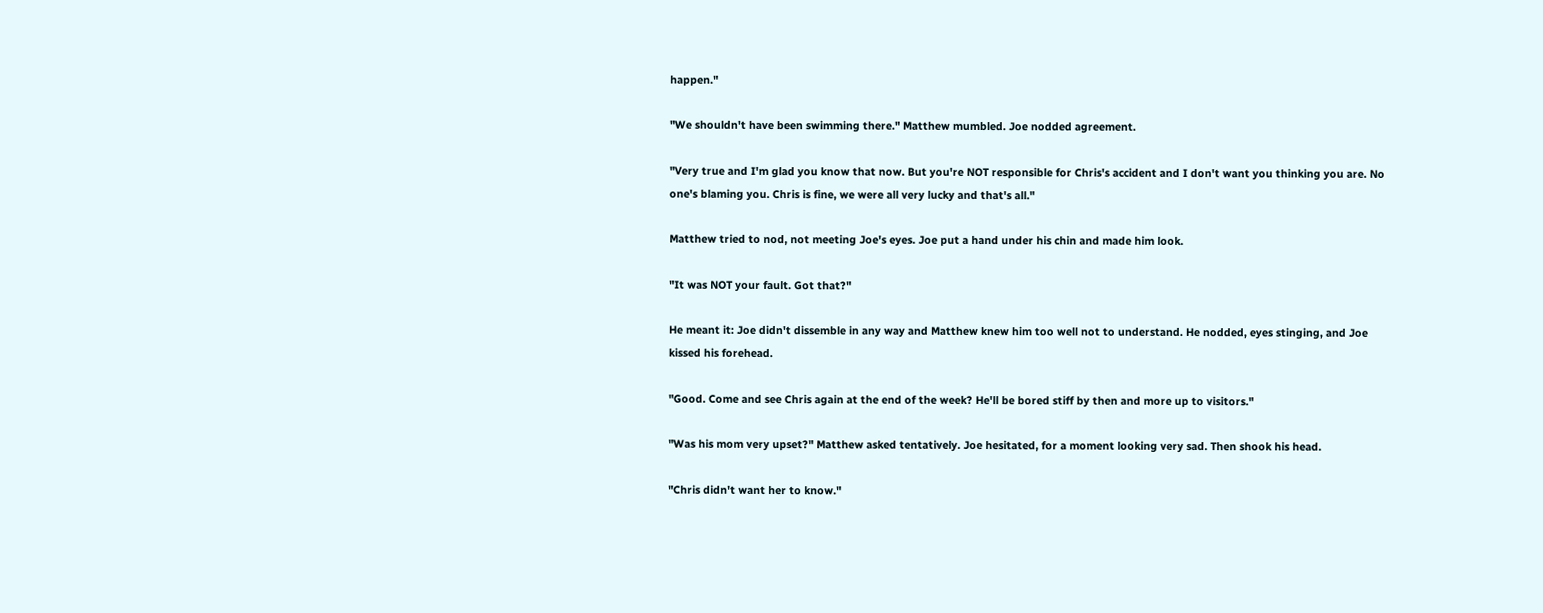happen."

"We shouldn't have been swimming there." Matthew mumbled. Joe nodded agreement.

"Very true and I'm glad you know that now. But you're NOT responsible for Chris's accident and I don't want you thinking you are. No one's blaming you. Chris is fine, we were all very lucky and that's all."

Matthew tried to nod, not meeting Joe's eyes. Joe put a hand under his chin and made him look.

"It was NOT your fault. Got that?"

He meant it: Joe didn't dissemble in any way and Matthew knew him too well not to understand. He nodded, eyes stinging, and Joe kissed his forehead.

"Good. Come and see Chris again at the end of the week? He'll be bored stiff by then and more up to visitors."

"Was his mom very upset?" Matthew asked tentatively. Joe hesitated, for a moment looking very sad. Then shook his head.

"Chris didn't want her to know."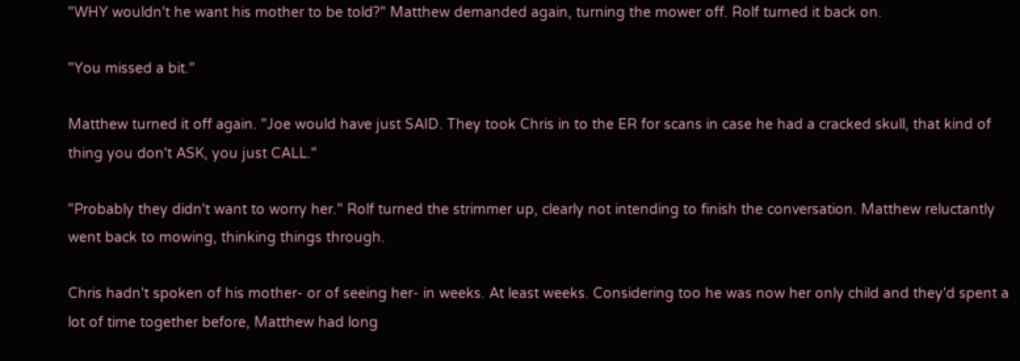"WHY wouldn't he want his mother to be told?" Matthew demanded again, turning the mower off. Rolf turned it back on.

"You missed a bit."

Matthew turned it off again. "Joe would have just SAID. They took Chris in to the ER for scans in case he had a cracked skull, that kind of thing you don't ASK, you just CALL."

"Probably they didn't want to worry her." Rolf turned the strimmer up, clearly not intending to finish the conversation. Matthew reluctantly went back to mowing, thinking things through.

Chris hadn't spoken of his mother- or of seeing her- in weeks. At least weeks. Considering too he was now her only child and they'd spent a lot of time together before, Matthew had long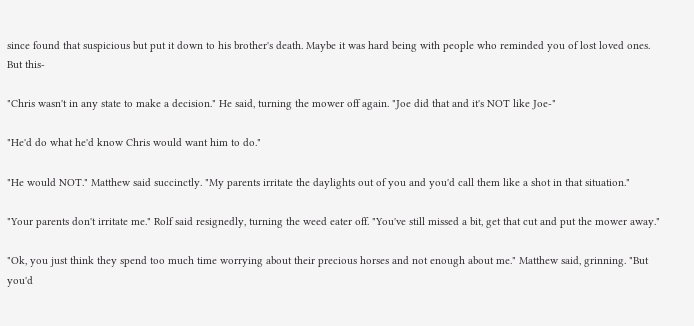since found that suspicious but put it down to his brother's death. Maybe it was hard being with people who reminded you of lost loved ones. But this-

"Chris wasn't in any state to make a decision." He said, turning the mower off again. "Joe did that and it's NOT like Joe-"

"He'd do what he'd know Chris would want him to do."

"He would NOT." Matthew said succinctly. "My parents irritate the daylights out of you and you'd call them like a shot in that situation."

"Your parents don't irritate me." Rolf said resignedly, turning the weed eater off. "You've still missed a bit, get that cut and put the mower away."

"Ok, you just think they spend too much time worrying about their precious horses and not enough about me." Matthew said, grinning. "But you'd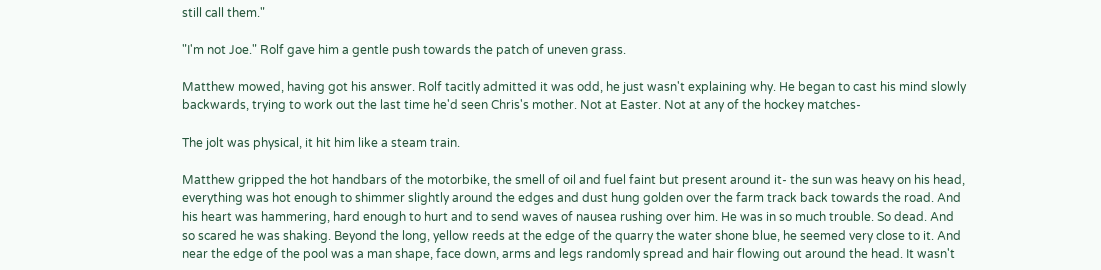still call them."

"I'm not Joe." Rolf gave him a gentle push towards the patch of uneven grass.

Matthew mowed, having got his answer. Rolf tacitly admitted it was odd, he just wasn't explaining why. He began to cast his mind slowly backwards, trying to work out the last time he'd seen Chris's mother. Not at Easter. Not at any of the hockey matches-

The jolt was physical, it hit him like a steam train.

Matthew gripped the hot handbars of the motorbike, the smell of oil and fuel faint but present around it- the sun was heavy on his head, everything was hot enough to shimmer slightly around the edges and dust hung golden over the farm track back towards the road. And his heart was hammering, hard enough to hurt and to send waves of nausea rushing over him. He was in so much trouble. So dead. And so scared he was shaking. Beyond the long, yellow reeds at the edge of the quarry the water shone blue, he seemed very close to it. And near the edge of the pool was a man shape, face down, arms and legs randomly spread and hair flowing out around the head. It wasn't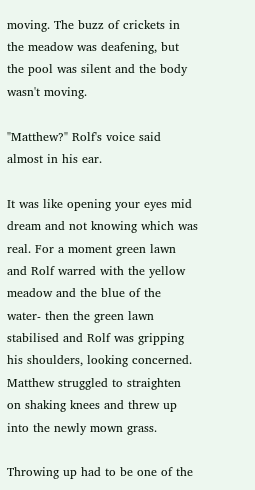moving. The buzz of crickets in the meadow was deafening, but the pool was silent and the body wasn't moving.

"Matthew?" Rolf's voice said almost in his ear.

It was like opening your eyes mid dream and not knowing which was real. For a moment green lawn and Rolf warred with the yellow meadow and the blue of the water- then the green lawn stabilised and Rolf was gripping his shoulders, looking concerned. Matthew struggled to straighten on shaking knees and threw up into the newly mown grass.

Throwing up had to be one of the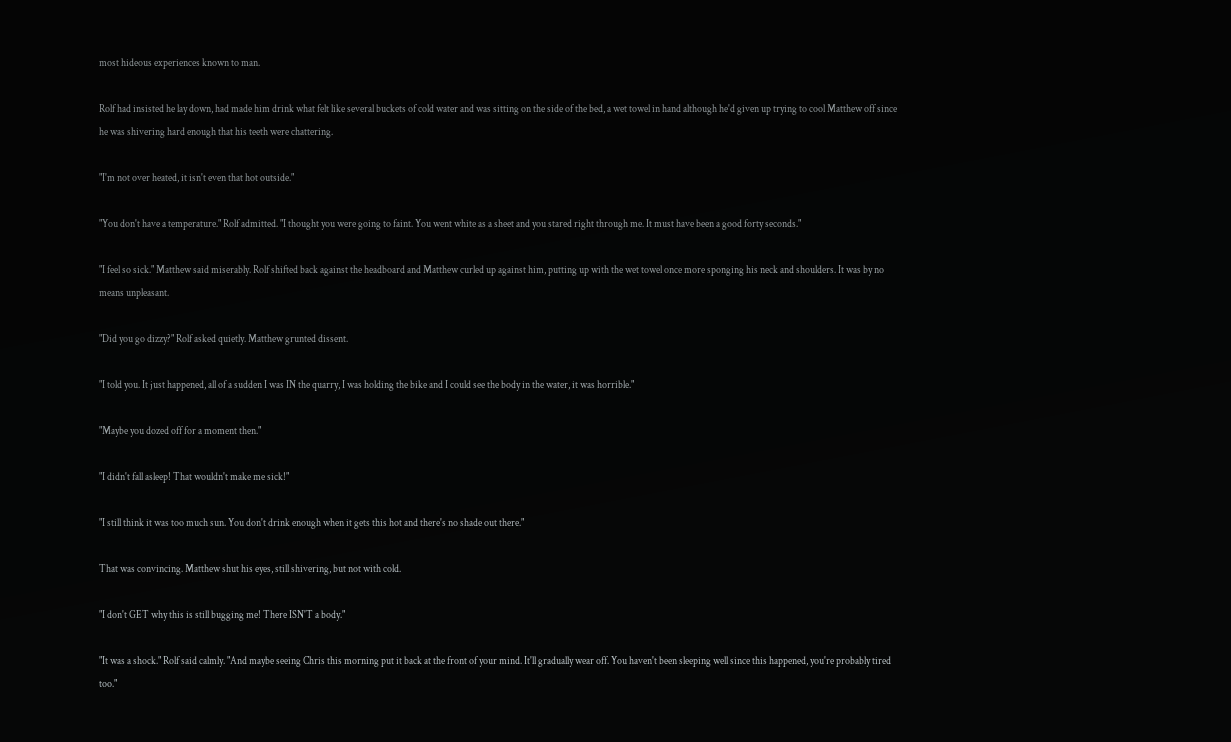most hideous experiences known to man.

Rolf had insisted he lay down, had made him drink what felt like several buckets of cold water and was sitting on the side of the bed, a wet towel in hand although he'd given up trying to cool Matthew off since he was shivering hard enough that his teeth were chattering.

"I'm not over heated, it isn't even that hot outside."

"You don't have a temperature." Rolf admitted. "I thought you were going to faint. You went white as a sheet and you stared right through me. It must have been a good forty seconds."

"I feel so sick." Matthew said miserably. Rolf shifted back against the headboard and Matthew curled up against him, putting up with the wet towel once more sponging his neck and shoulders. It was by no means unpleasant.

"Did you go dizzy?" Rolf asked quietly. Matthew grunted dissent.

"I told you. It just happened, all of a sudden I was IN the quarry, I was holding the bike and I could see the body in the water, it was horrible."

"Maybe you dozed off for a moment then."

"I didn't fall asleep! That wouldn't make me sick!"

"I still think it was too much sun. You don't drink enough when it gets this hot and there's no shade out there."

That was convincing. Matthew shut his eyes, still shivering, but not with cold.

"I don't GET why this is still bugging me! There ISN'T a body."

"It was a shock." Rolf said calmly. "And maybe seeing Chris this morning put it back at the front of your mind. It'll gradually wear off. You haven't been sleeping well since this happened, you're probably tired too."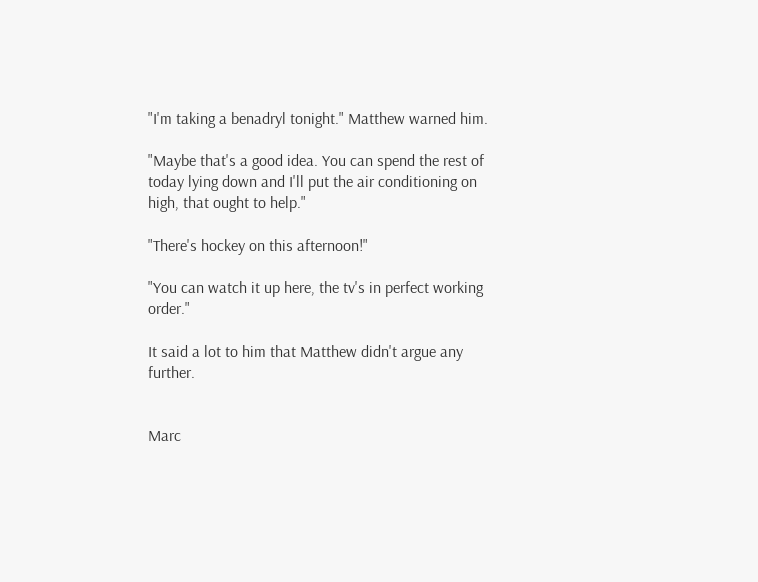"I'm taking a benadryl tonight." Matthew warned him.

"Maybe that's a good idea. You can spend the rest of today lying down and I'll put the air conditioning on high, that ought to help."

"There's hockey on this afternoon!"

"You can watch it up here, the tv's in perfect working order."

It said a lot to him that Matthew didn't argue any further.


Marc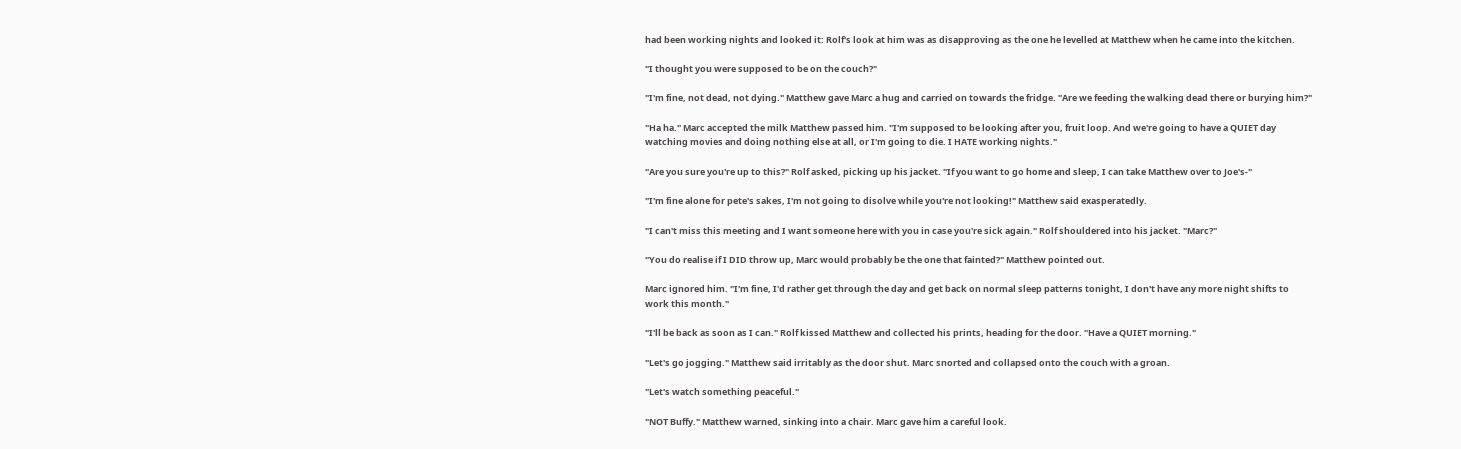had been working nights and looked it: Rolf's look at him was as disapproving as the one he levelled at Matthew when he came into the kitchen.

"I thought you were supposed to be on the couch?"

"I'm fine, not dead, not dying." Matthew gave Marc a hug and carried on towards the fridge. "Are we feeding the walking dead there or burying him?"

"Ha ha." Marc accepted the milk Matthew passed him. "I'm supposed to be looking after you, fruit loop. And we're going to have a QUIET day watching movies and doing nothing else at all, or I'm going to die. I HATE working nights."

"Are you sure you're up to this?" Rolf asked, picking up his jacket. "If you want to go home and sleep, I can take Matthew over to Joe's-"

"I'm fine alone for pete's sakes, I'm not going to disolve while you're not looking!" Matthew said exasperatedly.

"I can't miss this meeting and I want someone here with you in case you're sick again." Rolf shouldered into his jacket. "Marc?"

"You do realise if I DID throw up, Marc would probably be the one that fainted?" Matthew pointed out.

Marc ignored him. "I'm fine, I'd rather get through the day and get back on normal sleep patterns tonight, I don't have any more night shifts to work this month."

"I'll be back as soon as I can." Rolf kissed Matthew and collected his prints, heading for the door. "Have a QUIET morning."

"Let's go jogging." Matthew said irritably as the door shut. Marc snorted and collapsed onto the couch with a groan.

"Let's watch something peaceful."

"NOT Buffy." Matthew warned, sinking into a chair. Marc gave him a careful look.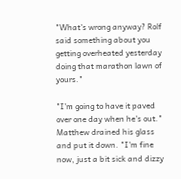"What's wrong anyway? Rolf said something about you getting overheated yesterday doing that marathon lawn of yours."

"I'm going to have it paved over one day when he's out." Matthew drained his glass and put it down. "I'm fine now, just a bit sick and dizzy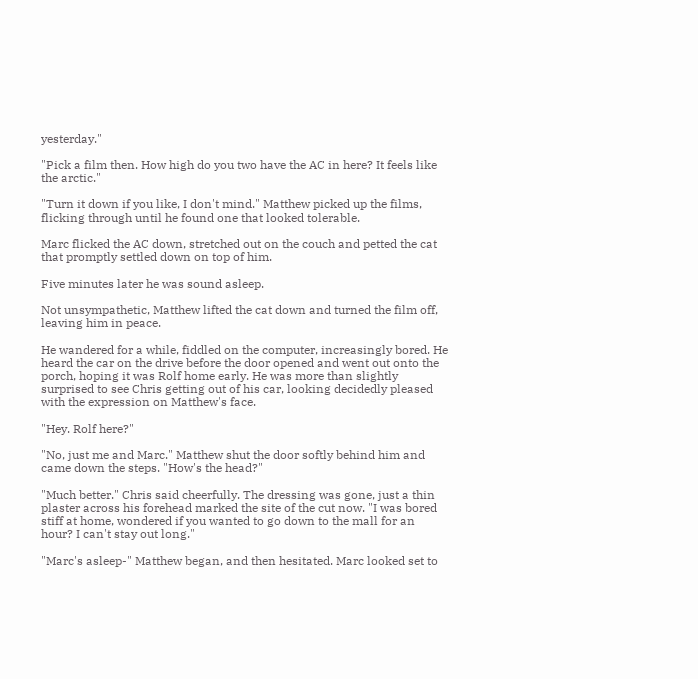yesterday."

"Pick a film then. How high do you two have the AC in here? It feels like the arctic."

"Turn it down if you like, I don't mind." Matthew picked up the films, flicking through until he found one that looked tolerable.

Marc flicked the AC down, stretched out on the couch and petted the cat that promptly settled down on top of him.

Five minutes later he was sound asleep.

Not unsympathetic, Matthew lifted the cat down and turned the film off, leaving him in peace.

He wandered for a while, fiddled on the computer, increasingly bored. He heard the car on the drive before the door opened and went out onto the porch, hoping it was Rolf home early. He was more than slightly surprised to see Chris getting out of his car, looking decidedly pleased with the expression on Matthew's face.

"Hey. Rolf here?"

"No, just me and Marc." Matthew shut the door softly behind him and came down the steps. "How's the head?"

"Much better." Chris said cheerfully. The dressing was gone, just a thin plaster across his forehead marked the site of the cut now. "I was bored stiff at home, wondered if you wanted to go down to the mall for an hour? I can't stay out long."

"Marc's asleep-" Matthew began, and then hesitated. Marc looked set to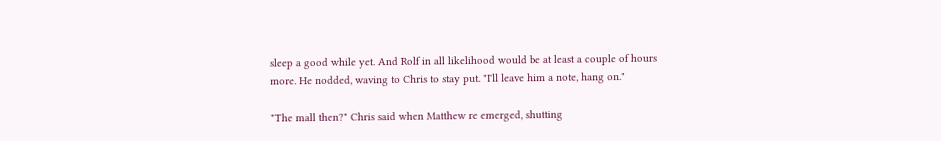sleep a good while yet. And Rolf in all likelihood would be at least a couple of hours more. He nodded, waving to Chris to stay put. "I'll leave him a note, hang on."

"The mall then?" Chris said when Matthew re emerged, shutting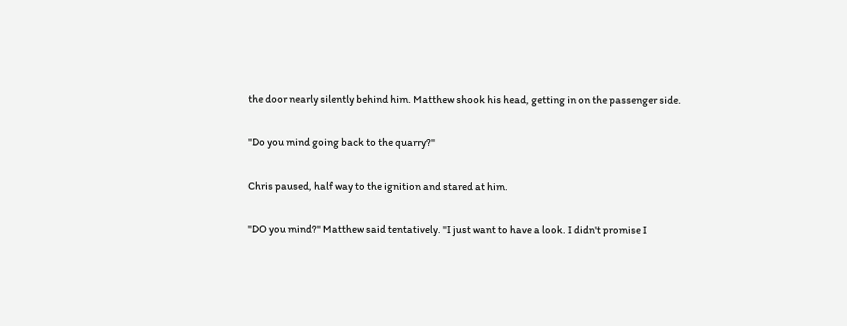the door nearly silently behind him. Matthew shook his head, getting in on the passenger side.

"Do you mind going back to the quarry?"

Chris paused, half way to the ignition and stared at him.

"DO you mind?" Matthew said tentatively. "I just want to have a look. I didn't promise I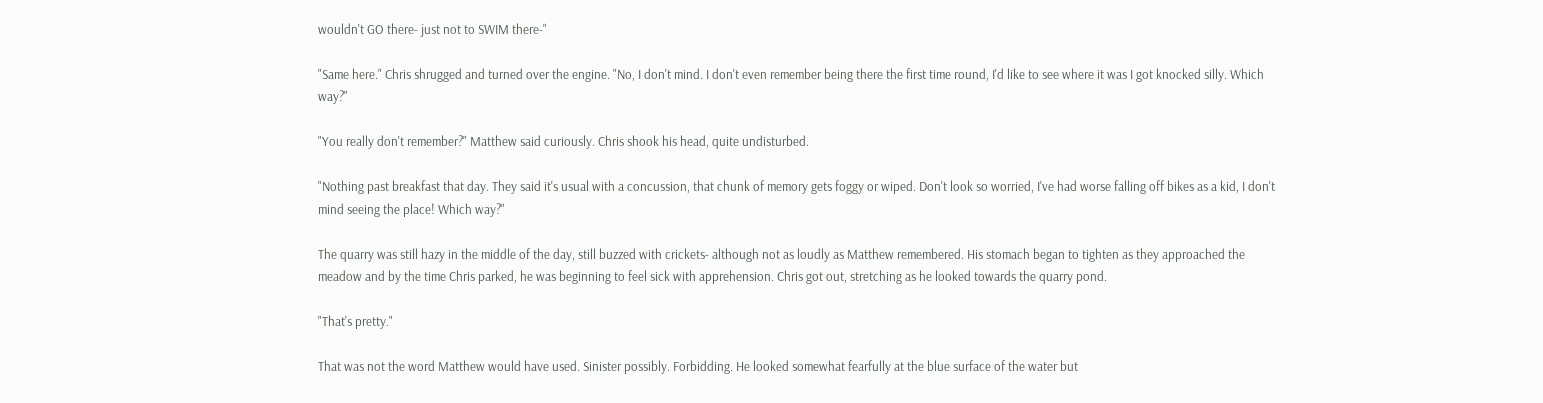wouldn't GO there- just not to SWIM there-"

"Same here." Chris shrugged and turned over the engine. "No, I don't mind. I don't even remember being there the first time round, I'd like to see where it was I got knocked silly. Which way?"

"You really don't remember?" Matthew said curiously. Chris shook his head, quite undisturbed.

"Nothing past breakfast that day. They said it's usual with a concussion, that chunk of memory gets foggy or wiped. Don't look so worried, I've had worse falling off bikes as a kid, I don't mind seeing the place! Which way?"

The quarry was still hazy in the middle of the day, still buzzed with crickets- although not as loudly as Matthew remembered. His stomach began to tighten as they approached the meadow and by the time Chris parked, he was beginning to feel sick with apprehension. Chris got out, stretching as he looked towards the quarry pond.

"That's pretty."

That was not the word Matthew would have used. Sinister possibly. Forbidding. He looked somewhat fearfully at the blue surface of the water but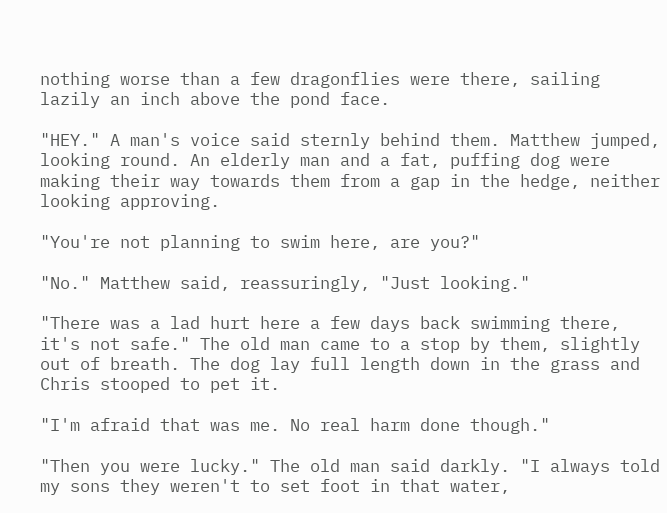nothing worse than a few dragonflies were there, sailing lazily an inch above the pond face.

"HEY." A man's voice said sternly behind them. Matthew jumped, looking round. An elderly man and a fat, puffing dog were making their way towards them from a gap in the hedge, neither looking approving.

"You're not planning to swim here, are you?"

"No." Matthew said, reassuringly, "Just looking."

"There was a lad hurt here a few days back swimming there, it's not safe." The old man came to a stop by them, slightly out of breath. The dog lay full length down in the grass and Chris stooped to pet it.

"I'm afraid that was me. No real harm done though."

"Then you were lucky." The old man said darkly. "I always told my sons they weren't to set foot in that water,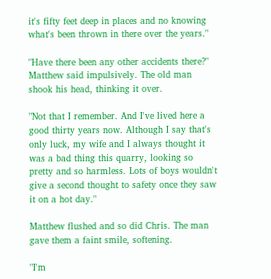it's fifty feet deep in places and no knowing what's been thrown in there over the years."

"Have there been any other accidents there?" Matthew said impulsively. The old man shook his head, thinking it over.

"Not that I remember. And I've lived here a good thirty years now. Although I say that's only luck, my wife and I always thought it was a bad thing this quarry, looking so pretty and so harmless. Lots of boys wouldn't give a second thought to safety once they saw it on a hot day."

Matthew flushed and so did Chris. The man gave them a faint smile, softening.

"I'm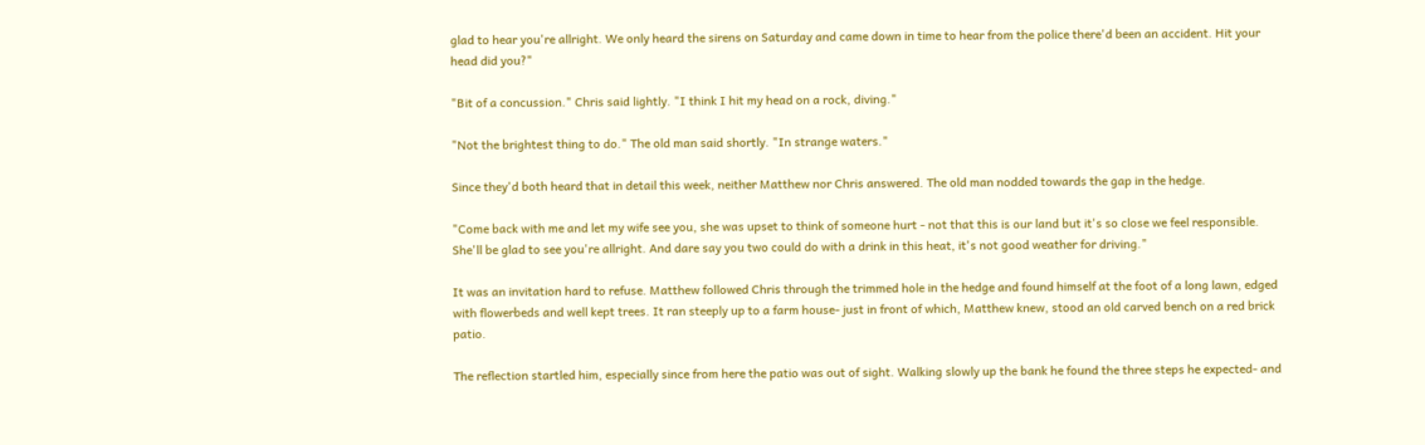glad to hear you're allright. We only heard the sirens on Saturday and came down in time to hear from the police there'd been an accident. Hit your head did you?"

"Bit of a concussion." Chris said lightly. "I think I hit my head on a rock, diving."

"Not the brightest thing to do." The old man said shortly. "In strange waters."

Since they'd both heard that in detail this week, neither Matthew nor Chris answered. The old man nodded towards the gap in the hedge.

"Come back with me and let my wife see you, she was upset to think of someone hurt - not that this is our land but it's so close we feel responsible. She'll be glad to see you're allright. And dare say you two could do with a drink in this heat, it's not good weather for driving."

It was an invitation hard to refuse. Matthew followed Chris through the trimmed hole in the hedge and found himself at the foot of a long lawn, edged with flowerbeds and well kept trees. It ran steeply up to a farm house- just in front of which, Matthew knew, stood an old carved bench on a red brick patio.

The reflection startled him, especially since from here the patio was out of sight. Walking slowly up the bank he found the three steps he expected- and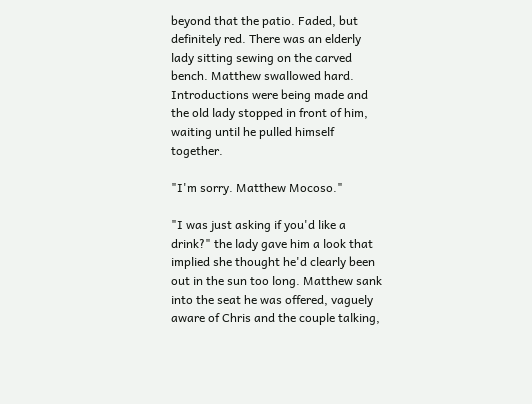beyond that the patio. Faded, but definitely red. There was an elderly lady sitting sewing on the carved bench. Matthew swallowed hard. Introductions were being made and the old lady stopped in front of him, waiting until he pulled himself together.

"I'm sorry. Matthew Mocoso."

"I was just asking if you'd like a drink?" the lady gave him a look that implied she thought he'd clearly been out in the sun too long. Matthew sank into the seat he was offered, vaguely aware of Chris and the couple talking,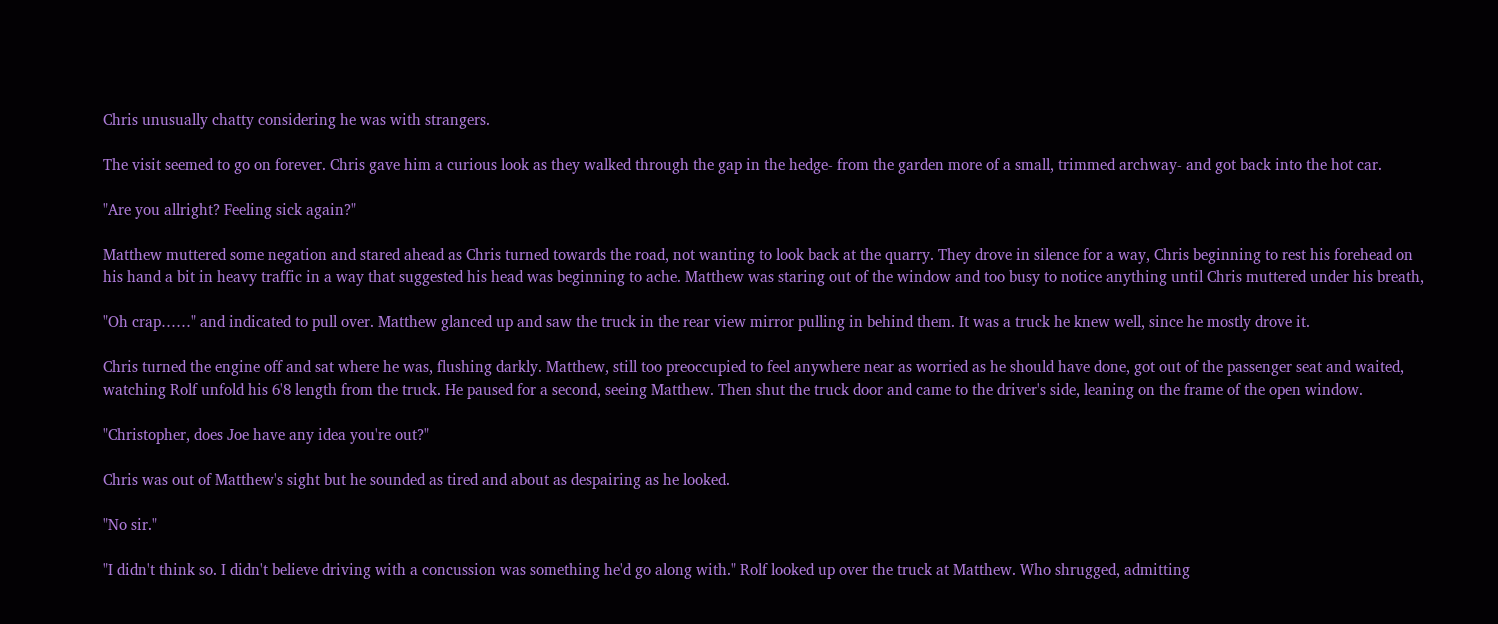Chris unusually chatty considering he was with strangers.

The visit seemed to go on forever. Chris gave him a curious look as they walked through the gap in the hedge- from the garden more of a small, trimmed archway- and got back into the hot car.

"Are you allright? Feeling sick again?"

Matthew muttered some negation and stared ahead as Chris turned towards the road, not wanting to look back at the quarry. They drove in silence for a way, Chris beginning to rest his forehead on his hand a bit in heavy traffic in a way that suggested his head was beginning to ache. Matthew was staring out of the window and too busy to notice anything until Chris muttered under his breath,

"Oh crap……" and indicated to pull over. Matthew glanced up and saw the truck in the rear view mirror pulling in behind them. It was a truck he knew well, since he mostly drove it.

Chris turned the engine off and sat where he was, flushing darkly. Matthew, still too preoccupied to feel anywhere near as worried as he should have done, got out of the passenger seat and waited, watching Rolf unfold his 6'8 length from the truck. He paused for a second, seeing Matthew. Then shut the truck door and came to the driver's side, leaning on the frame of the open window.

"Christopher, does Joe have any idea you're out?"

Chris was out of Matthew's sight but he sounded as tired and about as despairing as he looked.

"No sir."

"I didn't think so. I didn't believe driving with a concussion was something he'd go along with." Rolf looked up over the truck at Matthew. Who shrugged, admitting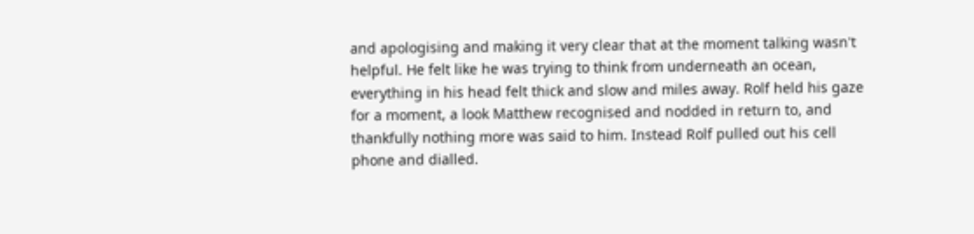and apologising and making it very clear that at the moment talking wasn't helpful. He felt like he was trying to think from underneath an ocean, everything in his head felt thick and slow and miles away. Rolf held his gaze for a moment, a look Matthew recognised and nodded in return to, and thankfully nothing more was said to him. Instead Rolf pulled out his cell phone and dialled.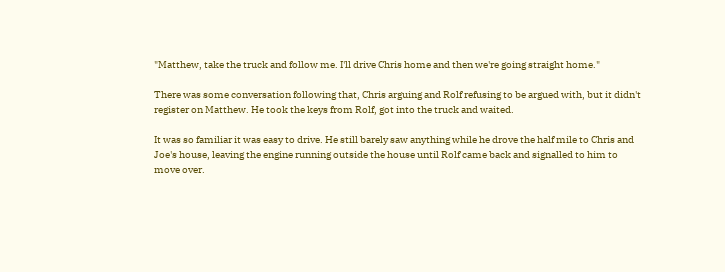"Matthew, take the truck and follow me. I'll drive Chris home and then we're going straight home."

There was some conversation following that, Chris arguing and Rolf refusing to be argued with, but it didn't register on Matthew. He took the keys from Rolf, got into the truck and waited.

It was so familiar it was easy to drive. He still barely saw anything while he drove the half mile to Chris and Joe's house, leaving the engine running outside the house until Rolf came back and signalled to him to move over.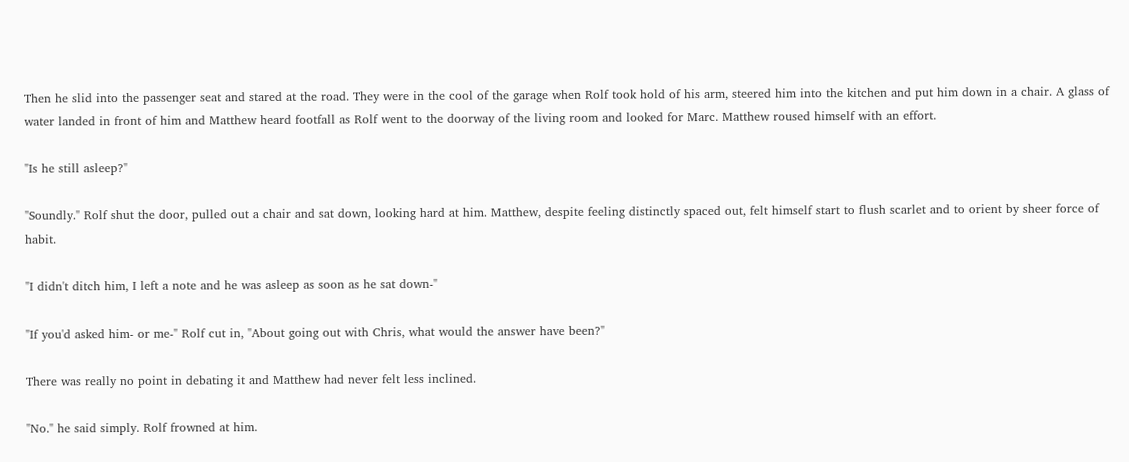Then he slid into the passenger seat and stared at the road. They were in the cool of the garage when Rolf took hold of his arm, steered him into the kitchen and put him down in a chair. A glass of water landed in front of him and Matthew heard footfall as Rolf went to the doorway of the living room and looked for Marc. Matthew roused himself with an effort.

"Is he still asleep?"

"Soundly." Rolf shut the door, pulled out a chair and sat down, looking hard at him. Matthew, despite feeling distinctly spaced out, felt himself start to flush scarlet and to orient by sheer force of habit.

"I didn't ditch him, I left a note and he was asleep as soon as he sat down-"

"If you'd asked him- or me-" Rolf cut in, "About going out with Chris, what would the answer have been?"

There was really no point in debating it and Matthew had never felt less inclined.

"No." he said simply. Rolf frowned at him.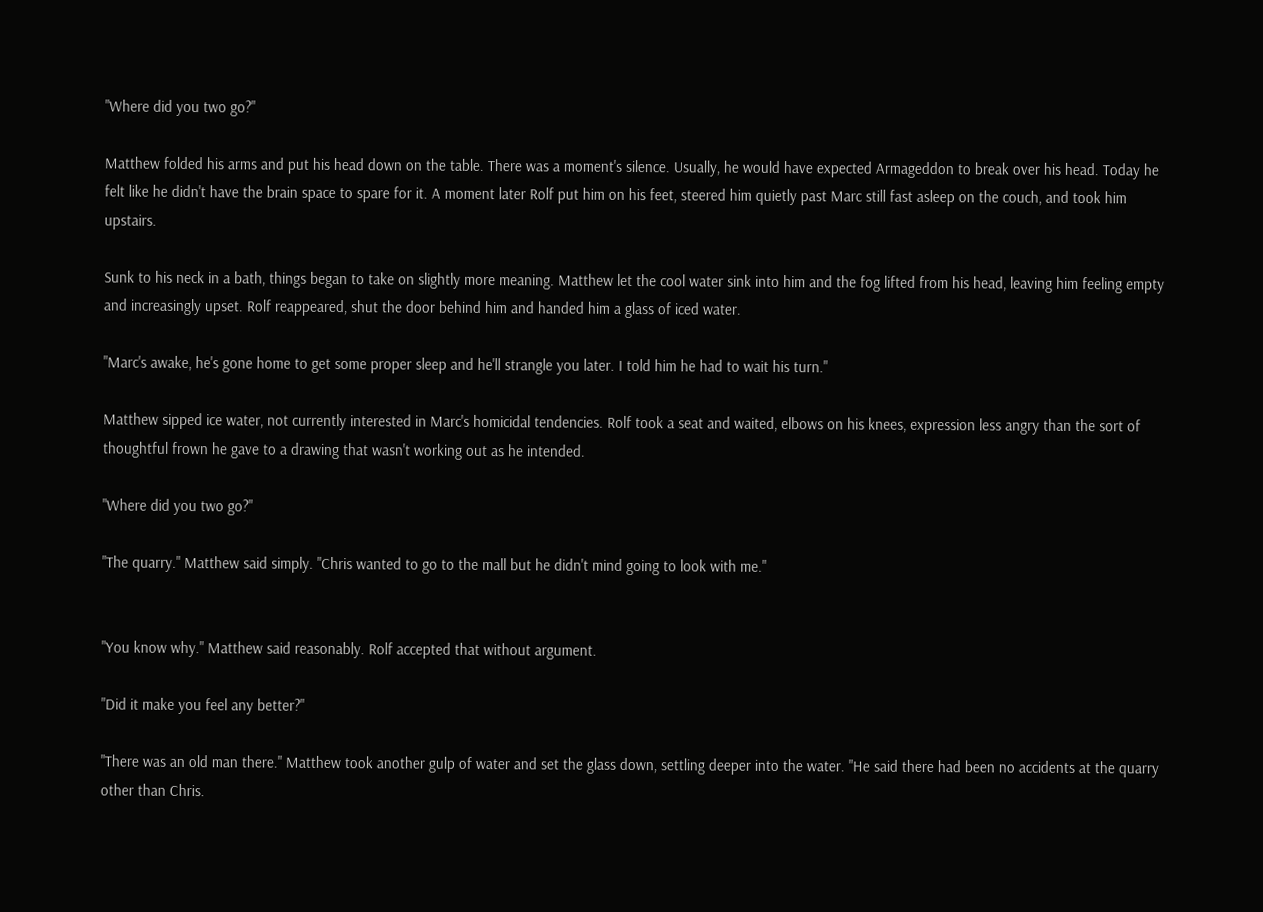"Where did you two go?"

Matthew folded his arms and put his head down on the table. There was a moment's silence. Usually, he would have expected Armageddon to break over his head. Today he felt like he didn't have the brain space to spare for it. A moment later Rolf put him on his feet, steered him quietly past Marc still fast asleep on the couch, and took him upstairs.

Sunk to his neck in a bath, things began to take on slightly more meaning. Matthew let the cool water sink into him and the fog lifted from his head, leaving him feeling empty and increasingly upset. Rolf reappeared, shut the door behind him and handed him a glass of iced water.

"Marc's awake, he's gone home to get some proper sleep and he'll strangle you later. I told him he had to wait his turn."

Matthew sipped ice water, not currently interested in Marc's homicidal tendencies. Rolf took a seat and waited, elbows on his knees, expression less angry than the sort of thoughtful frown he gave to a drawing that wasn't working out as he intended.

"Where did you two go?"

"The quarry." Matthew said simply. "Chris wanted to go to the mall but he didn't mind going to look with me."


"You know why." Matthew said reasonably. Rolf accepted that without argument.

"Did it make you feel any better?"

"There was an old man there." Matthew took another gulp of water and set the glass down, settling deeper into the water. "He said there had been no accidents at the quarry other than Chris.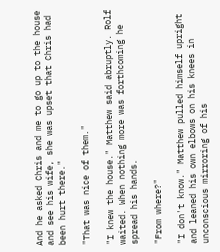And he asked Chris and me to go up to the house and see his wife, she was upset that Chris had been hurt there."

"That was nice of them."

"I knew the house." Matthew said abruptly. Rolf waited. When nothing more was forthcoming he spread his hands.

"From where?"

"I don't know." Matthew pulled himself upright and leaned his own elbows on his knees in unconscious mirroring of his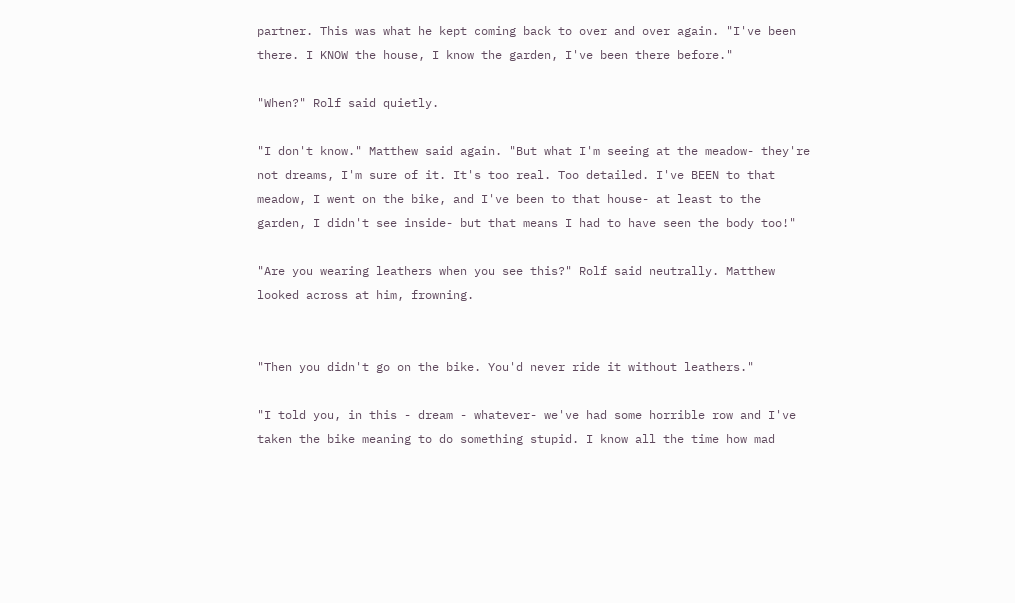partner. This was what he kept coming back to over and over again. "I've been there. I KNOW the house, I know the garden, I've been there before."

"When?" Rolf said quietly.

"I don't know." Matthew said again. "But what I'm seeing at the meadow- they're not dreams, I'm sure of it. It's too real. Too detailed. I've BEEN to that meadow, I went on the bike, and I've been to that house- at least to the garden, I didn't see inside- but that means I had to have seen the body too!"

"Are you wearing leathers when you see this?" Rolf said neutrally. Matthew looked across at him, frowning.


"Then you didn't go on the bike. You'd never ride it without leathers."

"I told you, in this - dream - whatever- we've had some horrible row and I've taken the bike meaning to do something stupid. I know all the time how mad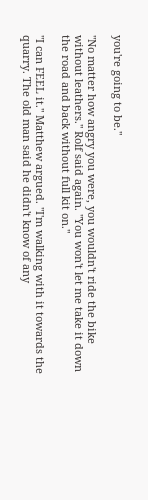you're going to be."

"No matter how angry you were, you wouldn't ride the bike without leathers." Rolf said again. "You won't let me take it down the road and back without full kit on."

"I can FEEL it." Matthew argued. "I'm walking with it towards the quarry. The old man said he didn't know of any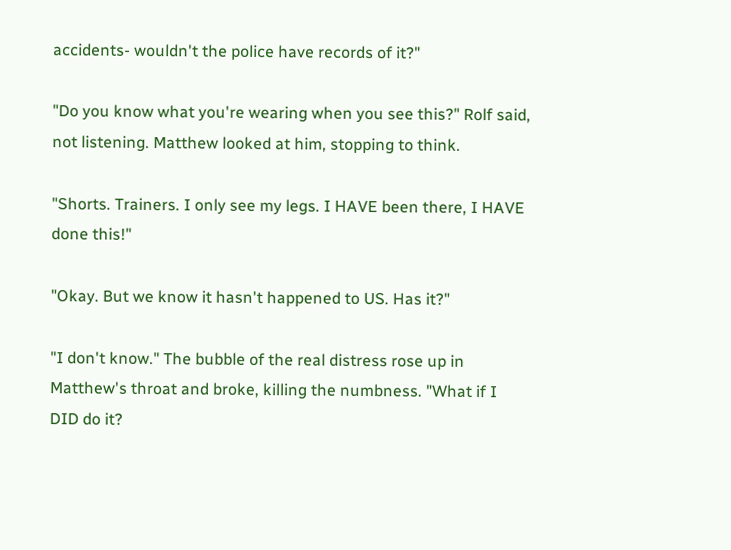accidents- wouldn't the police have records of it?"

"Do you know what you're wearing when you see this?" Rolf said, not listening. Matthew looked at him, stopping to think.

"Shorts. Trainers. I only see my legs. I HAVE been there, I HAVE done this!"

"Okay. But we know it hasn't happened to US. Has it?"

"I don't know." The bubble of the real distress rose up in Matthew's throat and broke, killing the numbness. "What if I DID do it?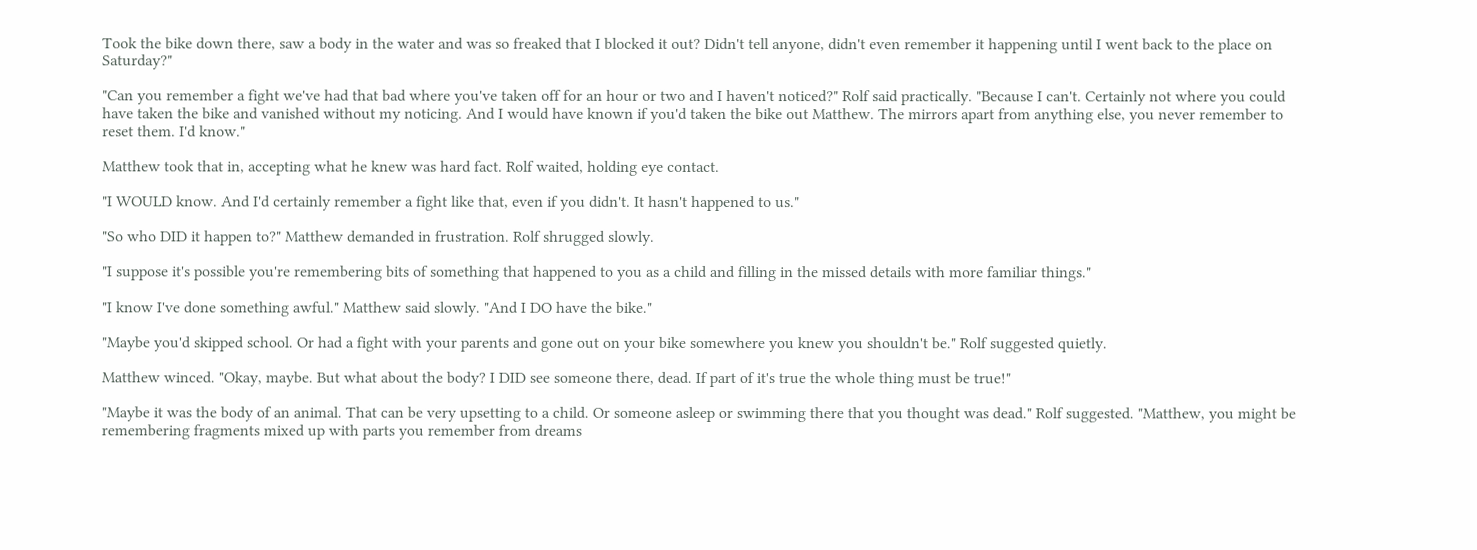Took the bike down there, saw a body in the water and was so freaked that I blocked it out? Didn't tell anyone, didn't even remember it happening until I went back to the place on Saturday?"

"Can you remember a fight we've had that bad where you've taken off for an hour or two and I haven't noticed?" Rolf said practically. "Because I can't. Certainly not where you could have taken the bike and vanished without my noticing. And I would have known if you'd taken the bike out Matthew. The mirrors apart from anything else, you never remember to reset them. I'd know."

Matthew took that in, accepting what he knew was hard fact. Rolf waited, holding eye contact.

"I WOULD know. And I'd certainly remember a fight like that, even if you didn't. It hasn't happened to us."

"So who DID it happen to?" Matthew demanded in frustration. Rolf shrugged slowly.

"I suppose it's possible you're remembering bits of something that happened to you as a child and filling in the missed details with more familiar things."

"I know I've done something awful." Matthew said slowly. "And I DO have the bike."

"Maybe you'd skipped school. Or had a fight with your parents and gone out on your bike somewhere you knew you shouldn't be." Rolf suggested quietly.

Matthew winced. "Okay, maybe. But what about the body? I DID see someone there, dead. If part of it's true the whole thing must be true!"

"Maybe it was the body of an animal. That can be very upsetting to a child. Or someone asleep or swimming there that you thought was dead." Rolf suggested. "Matthew, you might be remembering fragments mixed up with parts you remember from dreams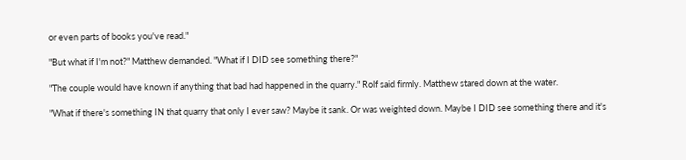or even parts of books you've read."

"But what if I'm not?" Matthew demanded. "What if I DID see something there?"

"The couple would have known if anything that bad had happened in the quarry." Rolf said firmly. Matthew stared down at the water.

"What if there's something IN that quarry that only I ever saw? Maybe it sank. Or was weighted down. Maybe I DID see something there and it's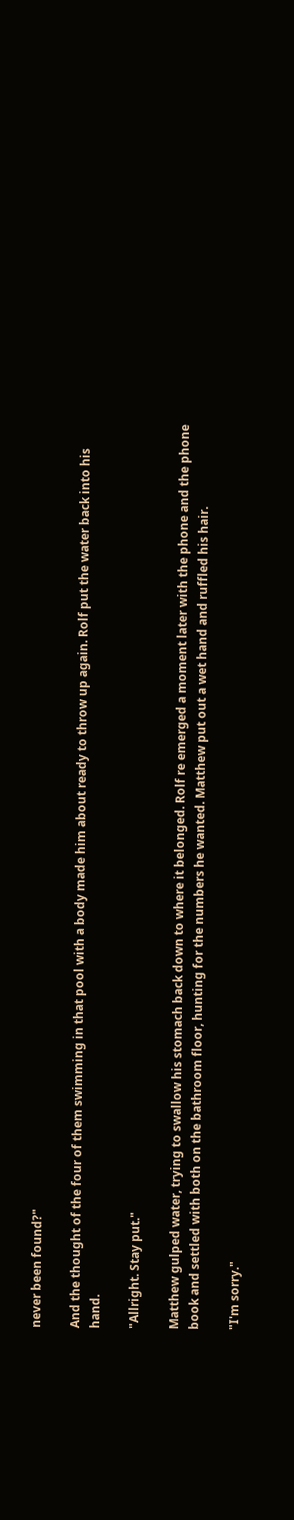never been found?"

And the thought of the four of them swimming in that pool with a body made him about ready to throw up again. Rolf put the water back into his hand.

"Allright. Stay put."

Matthew gulped water, trying to swallow his stomach back down to where it belonged. Rolf re emerged a moment later with the phone and the phone book and settled with both on the bathroom floor, hunting for the numbers he wanted. Matthew put out a wet hand and ruffled his hair.

"I'm sorry."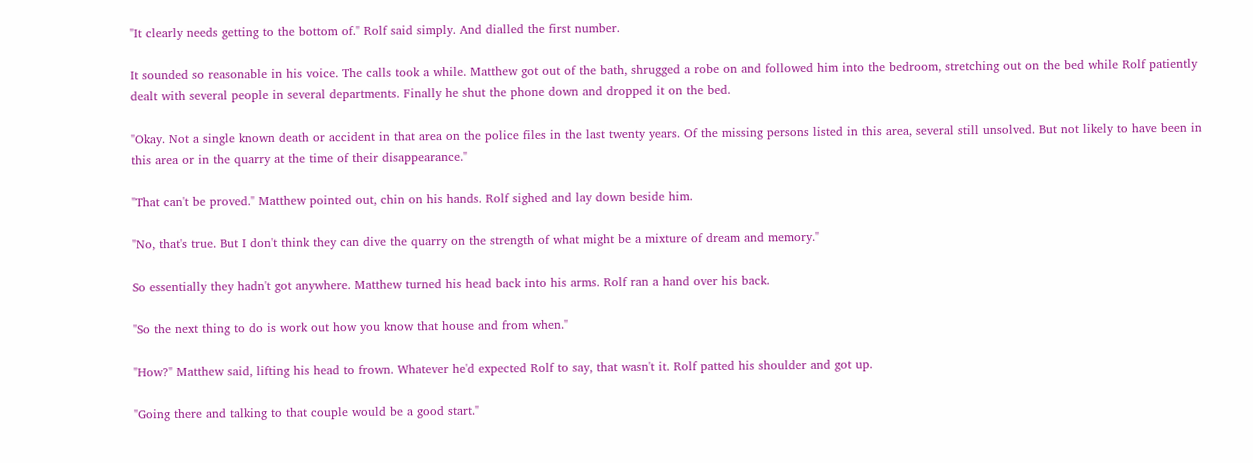"It clearly needs getting to the bottom of." Rolf said simply. And dialled the first number.

It sounded so reasonable in his voice. The calls took a while. Matthew got out of the bath, shrugged a robe on and followed him into the bedroom, stretching out on the bed while Rolf patiently dealt with several people in several departments. Finally he shut the phone down and dropped it on the bed.

"Okay. Not a single known death or accident in that area on the police files in the last twenty years. Of the missing persons listed in this area, several still unsolved. But not likely to have been in this area or in the quarry at the time of their disappearance."

"That can't be proved." Matthew pointed out, chin on his hands. Rolf sighed and lay down beside him.

"No, that's true. But I don't think they can dive the quarry on the strength of what might be a mixture of dream and memory."

So essentially they hadn't got anywhere. Matthew turned his head back into his arms. Rolf ran a hand over his back.

"So the next thing to do is work out how you know that house and from when."

"How?" Matthew said, lifting his head to frown. Whatever he'd expected Rolf to say, that wasn't it. Rolf patted his shoulder and got up.

"Going there and talking to that couple would be a good start."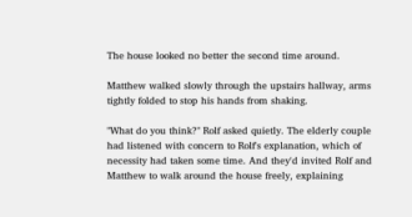The house looked no better the second time around.

Matthew walked slowly through the upstairs hallway, arms tightly folded to stop his hands from shaking.

"What do you think?" Rolf asked quietly. The elderly couple had listened with concern to Rolf's explanation, which of necessity had taken some time. And they'd invited Rolf and Matthew to walk around the house freely, explaining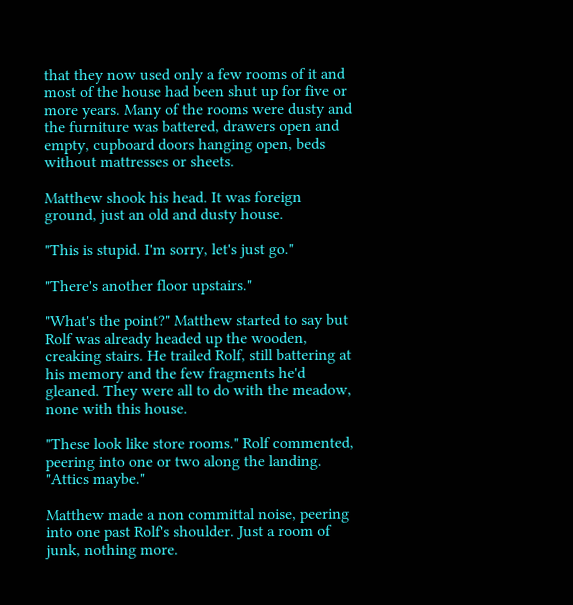that they now used only a few rooms of it and most of the house had been shut up for five or more years. Many of the rooms were dusty and the furniture was battered, drawers open and empty, cupboard doors hanging open, beds without mattresses or sheets.

Matthew shook his head. It was foreign ground, just an old and dusty house.

"This is stupid. I'm sorry, let's just go."

"There's another floor upstairs."

"What's the point?" Matthew started to say but Rolf was already headed up the wooden, creaking stairs. He trailed Rolf, still battering at his memory and the few fragments he'd gleaned. They were all to do with the meadow, none with this house.

"These look like store rooms." Rolf commented, peering into one or two along the landing. "Attics maybe."

Matthew made a non committal noise, peering into one past Rolf's shoulder. Just a room of junk, nothing more.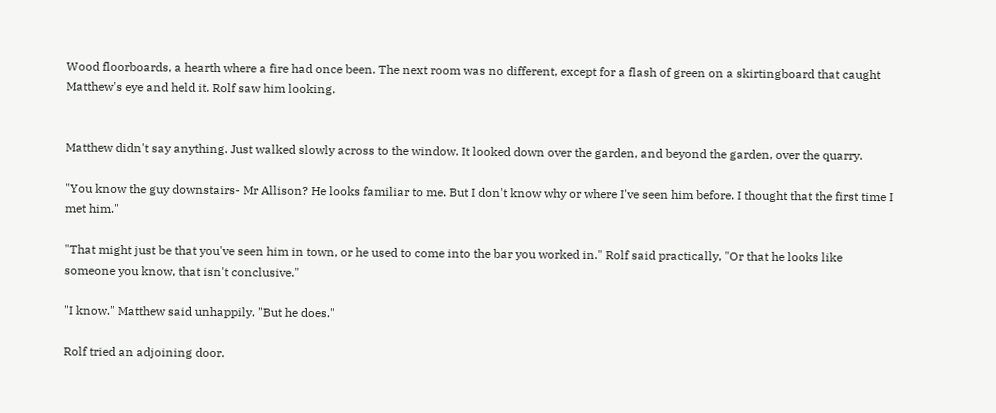Wood floorboards, a hearth where a fire had once been. The next room was no different, except for a flash of green on a skirtingboard that caught Matthew's eye and held it. Rolf saw him looking.


Matthew didn't say anything. Just walked slowly across to the window. It looked down over the garden, and beyond the garden, over the quarry.

"You know the guy downstairs- Mr Allison? He looks familiar to me. But I don't know why or where I've seen him before. I thought that the first time I met him."

"That might just be that you've seen him in town, or he used to come into the bar you worked in." Rolf said practically, "Or that he looks like someone you know, that isn't conclusive."

"I know." Matthew said unhappily. "But he does."

Rolf tried an adjoining door.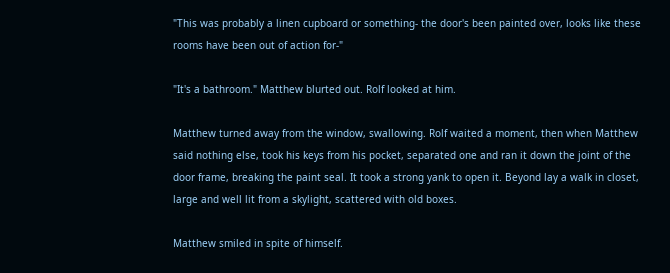"This was probably a linen cupboard or something- the door's been painted over, looks like these rooms have been out of action for-"

"It's a bathroom." Matthew blurted out. Rolf looked at him.

Matthew turned away from the window, swallowing. Rolf waited a moment, then when Matthew said nothing else, took his keys from his pocket, separated one and ran it down the joint of the door frame, breaking the paint seal. It took a strong yank to open it. Beyond lay a walk in closet, large and well lit from a skylight, scattered with old boxes.

Matthew smiled in spite of himself.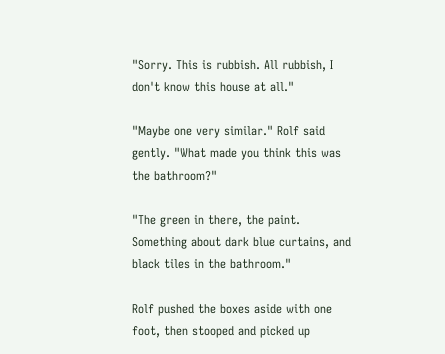"Sorry. This is rubbish. All rubbish, I don't know this house at all."

"Maybe one very similar." Rolf said gently. "What made you think this was the bathroom?"

"The green in there, the paint. Something about dark blue curtains, and black tiles in the bathroom."

Rolf pushed the boxes aside with one foot, then stooped and picked up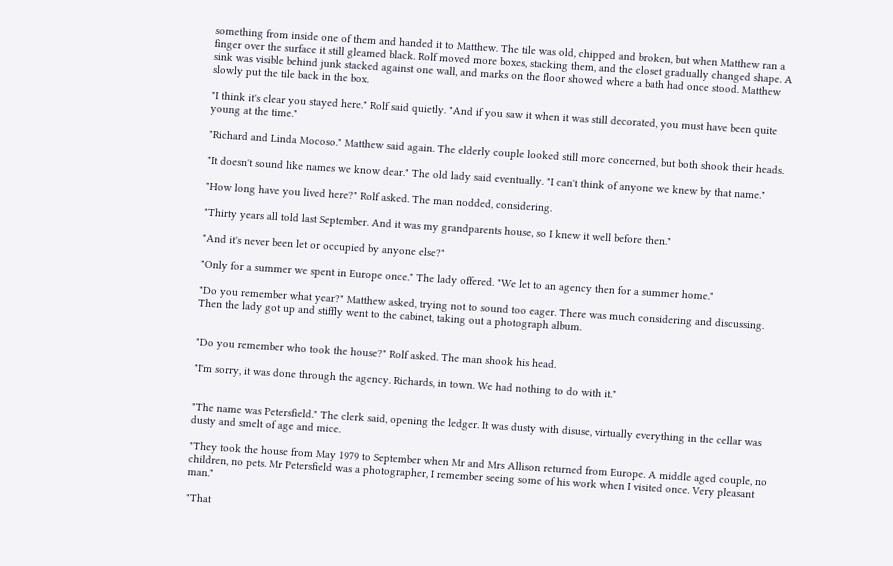something from inside one of them and handed it to Matthew. The tile was old, chipped and broken, but when Matthew ran a finger over the surface it still gleamed black. Rolf moved more boxes, stacking them, and the closet gradually changed shape. A sink was visible behind junk stacked against one wall, and marks on the floor showed where a bath had once stood. Matthew slowly put the tile back in the box.

"I think it's clear you stayed here." Rolf said quietly. "And if you saw it when it was still decorated, you must have been quite young at the time."

"Richard and Linda Mocoso." Matthew said again. The elderly couple looked still more concerned, but both shook their heads.

"It doesn't sound like names we know dear." The old lady said eventually. "I can't think of anyone we knew by that name."

"How long have you lived here?" Rolf asked. The man nodded, considering.

"Thirty years all told last September. And it was my grandparents house, so I knew it well before then."

"And it's never been let or occupied by anyone else?"

"Only for a summer we spent in Europe once." The lady offered. "We let to an agency then for a summer home."

"Do you remember what year?" Matthew asked, trying not to sound too eager. There was much considering and discussing. Then the lady got up and stiffly went to the cabinet, taking out a photograph album.


"Do you remember who took the house?" Rolf asked. The man shook his head.

"I'm sorry, it was done through the agency. Richards, in town. We had nothing to do with it."


"The name was Petersfield." The clerk said, opening the ledger. It was dusty with disuse, virtually everything in the cellar was dusty and smelt of age and mice.

"They took the house from May 1979 to September when Mr and Mrs Allison returned from Europe. A middle aged couple, no children, no pets. Mr Petersfield was a photographer, I remember seeing some of his work when I visited once. Very pleasant man."

"That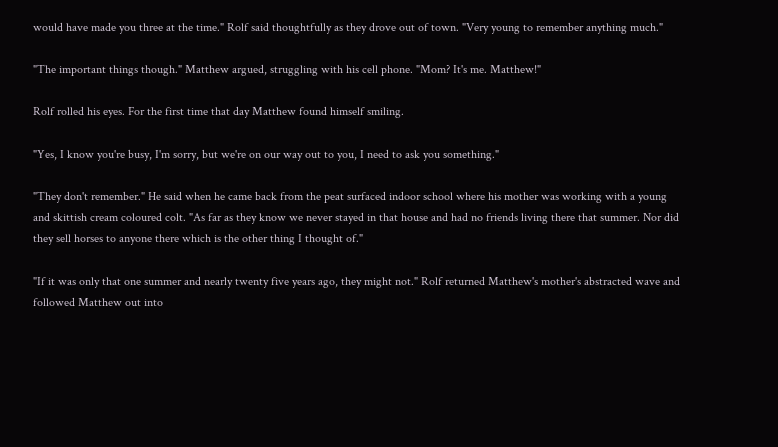would have made you three at the time." Rolf said thoughtfully as they drove out of town. "Very young to remember anything much."

"The important things though." Matthew argued, struggling with his cell phone. "Mom? It's me. Matthew!"

Rolf rolled his eyes. For the first time that day Matthew found himself smiling.

"Yes, I know you're busy, I'm sorry, but we're on our way out to you, I need to ask you something."

"They don't remember." He said when he came back from the peat surfaced indoor school where his mother was working with a young and skittish cream coloured colt. "As far as they know we never stayed in that house and had no friends living there that summer. Nor did they sell horses to anyone there which is the other thing I thought of."

"If it was only that one summer and nearly twenty five years ago, they might not." Rolf returned Matthew's mother's abstracted wave and followed Matthew out into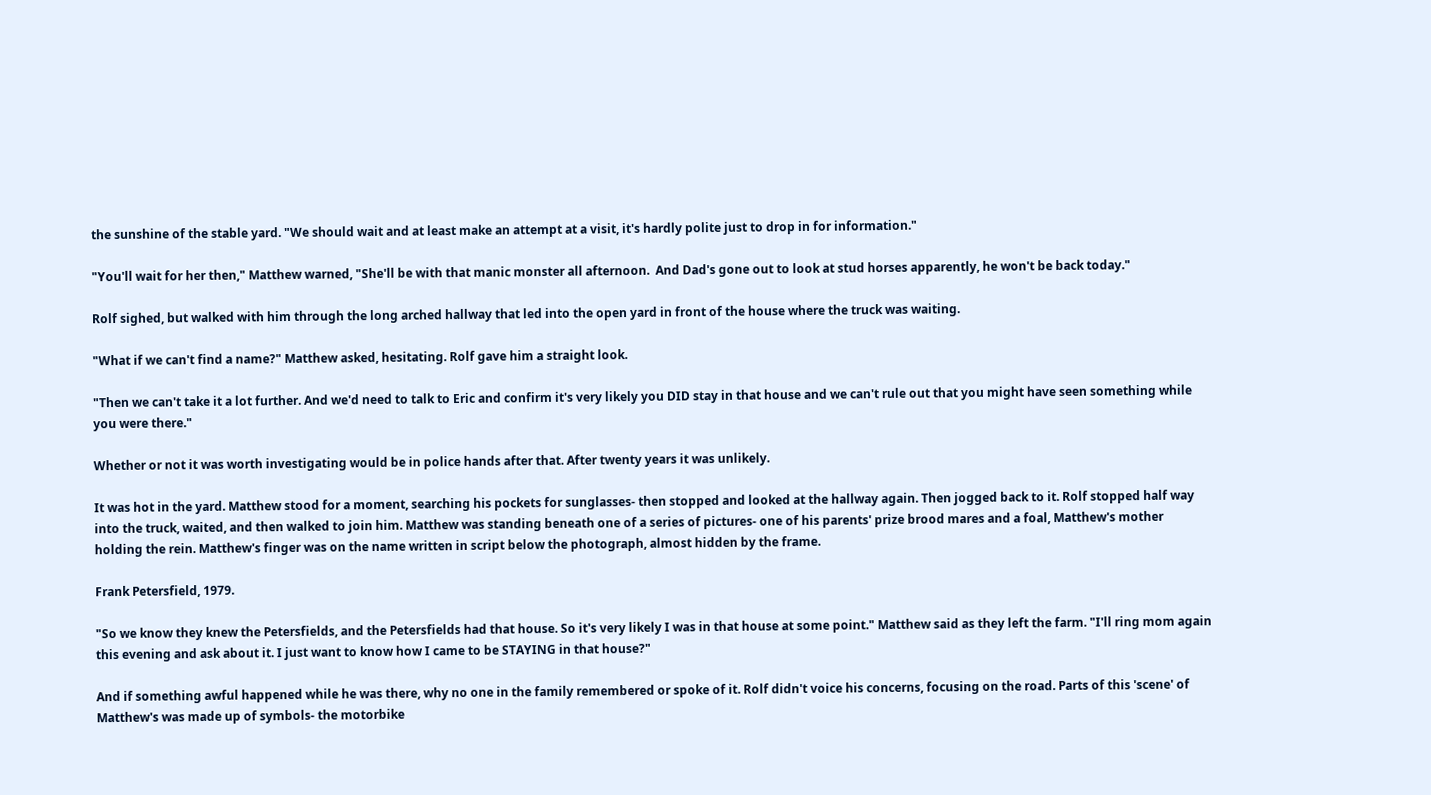the sunshine of the stable yard. "We should wait and at least make an attempt at a visit, it's hardly polite just to drop in for information."

"You'll wait for her then," Matthew warned, "She'll be with that manic monster all afternoon.  And Dad's gone out to look at stud horses apparently, he won't be back today."

Rolf sighed, but walked with him through the long arched hallway that led into the open yard in front of the house where the truck was waiting.

"What if we can't find a name?" Matthew asked, hesitating. Rolf gave him a straight look.

"Then we can't take it a lot further. And we'd need to talk to Eric and confirm it's very likely you DID stay in that house and we can't rule out that you might have seen something while you were there."

Whether or not it was worth investigating would be in police hands after that. After twenty years it was unlikely.

It was hot in the yard. Matthew stood for a moment, searching his pockets for sunglasses- then stopped and looked at the hallway again. Then jogged back to it. Rolf stopped half way into the truck, waited, and then walked to join him. Matthew was standing beneath one of a series of pictures- one of his parents' prize brood mares and a foal, Matthew's mother holding the rein. Matthew's finger was on the name written in script below the photograph, almost hidden by the frame.

Frank Petersfield, 1979.

"So we know they knew the Petersfields, and the Petersfields had that house. So it's very likely I was in that house at some point." Matthew said as they left the farm. "I'll ring mom again this evening and ask about it. I just want to know how I came to be STAYING in that house?"

And if something awful happened while he was there, why no one in the family remembered or spoke of it. Rolf didn't voice his concerns, focusing on the road. Parts of this 'scene' of Matthew's was made up of symbols- the motorbike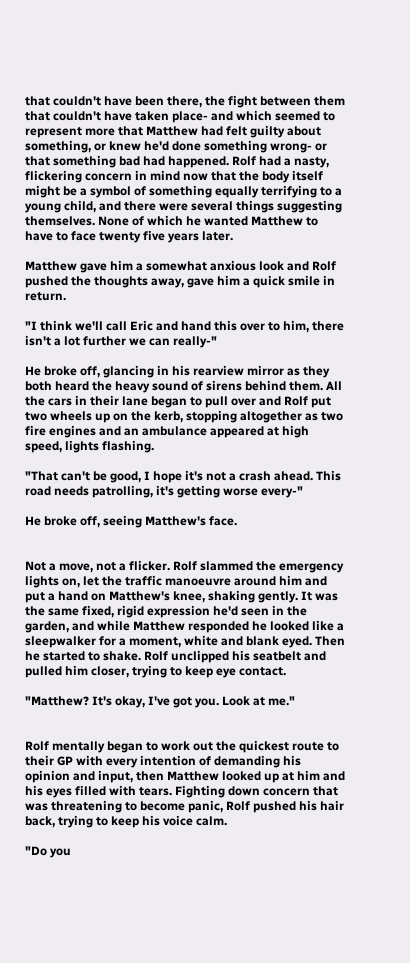that couldn't have been there, the fight between them that couldn't have taken place- and which seemed to represent more that Matthew had felt guilty about something, or knew he'd done something wrong- or that something bad had happened. Rolf had a nasty, flickering concern in mind now that the body itself might be a symbol of something equally terrifying to a young child, and there were several things suggesting themselves. None of which he wanted Matthew to have to face twenty five years later.

Matthew gave him a somewhat anxious look and Rolf pushed the thoughts away, gave him a quick smile in return.

"I think we'll call Eric and hand this over to him, there isn't a lot further we can really-"

He broke off, glancing in his rearview mirror as they both heard the heavy sound of sirens behind them. All the cars in their lane began to pull over and Rolf put two wheels up on the kerb, stopping altogether as two fire engines and an ambulance appeared at high speed, lights flashing.

"That can't be good, I hope it's not a crash ahead. This road needs patrolling, it's getting worse every-"

He broke off, seeing Matthew's face.


Not a move, not a flicker. Rolf slammed the emergency lights on, let the traffic manoeuvre around him and put a hand on Matthew's knee, shaking gently. It was the same fixed, rigid expression he'd seen in the garden, and while Matthew responded he looked like a sleepwalker for a moment, white and blank eyed. Then he started to shake. Rolf unclipped his seatbelt and pulled him closer, trying to keep eye contact.

"Matthew? It's okay, I've got you. Look at me."


Rolf mentally began to work out the quickest route to their GP with every intention of demanding his opinion and input, then Matthew looked up at him and his eyes filled with tears. Fighting down concern that was threatening to become panic, Rolf pushed his hair back, trying to keep his voice calm.

"Do you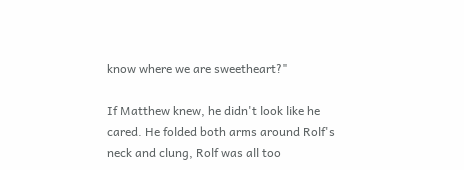know where we are sweetheart?"

If Matthew knew, he didn't look like he cared. He folded both arms around Rolf's neck and clung, Rolf was all too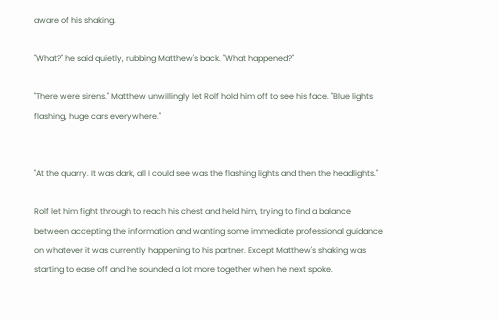aware of his shaking.

"What?" he said quietly, rubbing Matthew's back. "What happened?"

"There were sirens." Matthew unwillingly let Rolf hold him off to see his face. "Blue lights flashing, huge cars everywhere."


"At the quarry. It was dark, all I could see was the flashing lights and then the headlights."

Rolf let him fight through to reach his chest and held him, trying to find a balance between accepting the information and wanting some immediate professional guidance on whatever it was currently happening to his partner. Except Matthew's shaking was starting to ease off and he sounded a lot more together when he next spoke.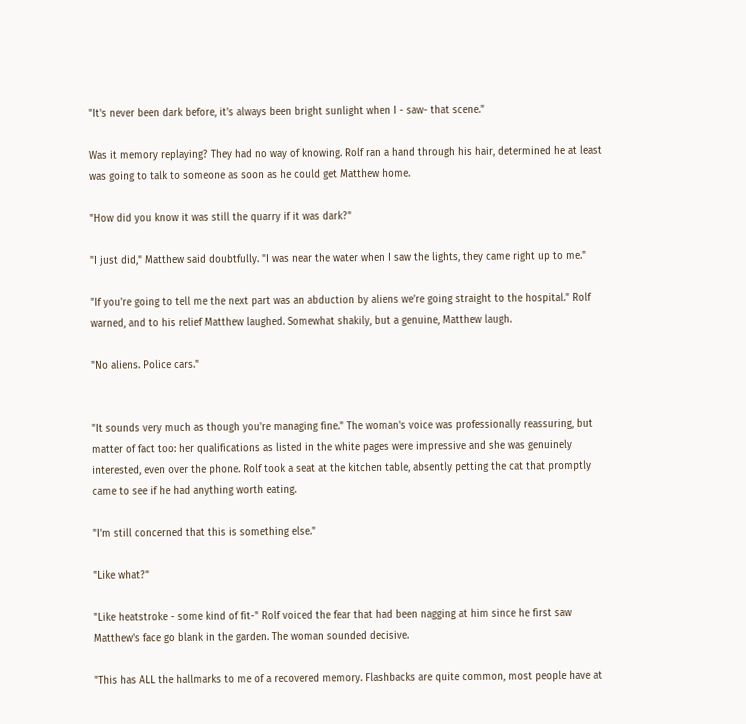"It's never been dark before, it's always been bright sunlight when I - saw- that scene."

Was it memory replaying? They had no way of knowing. Rolf ran a hand through his hair, determined he at least was going to talk to someone as soon as he could get Matthew home.

"How did you know it was still the quarry if it was dark?"

"I just did," Matthew said doubtfully. "I was near the water when I saw the lights, they came right up to me."

"If you're going to tell me the next part was an abduction by aliens we're going straight to the hospital." Rolf warned, and to his relief Matthew laughed. Somewhat shakily, but a genuine, Matthew laugh.

"No aliens. Police cars."


"It sounds very much as though you're managing fine." The woman's voice was professionally reassuring, but matter of fact too: her qualifications as listed in the white pages were impressive and she was genuinely interested, even over the phone. Rolf took a seat at the kitchen table, absently petting the cat that promptly came to see if he had anything worth eating.

"I'm still concerned that this is something else."

"Like what?"

"Like heatstroke - some kind of fit-" Rolf voiced the fear that had been nagging at him since he first saw Matthew's face go blank in the garden. The woman sounded decisive.

"This has ALL the hallmarks to me of a recovered memory. Flashbacks are quite common, most people have at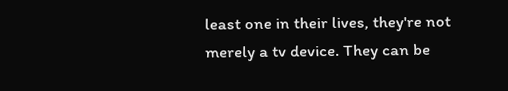least one in their lives, they're not merely a tv device. They can be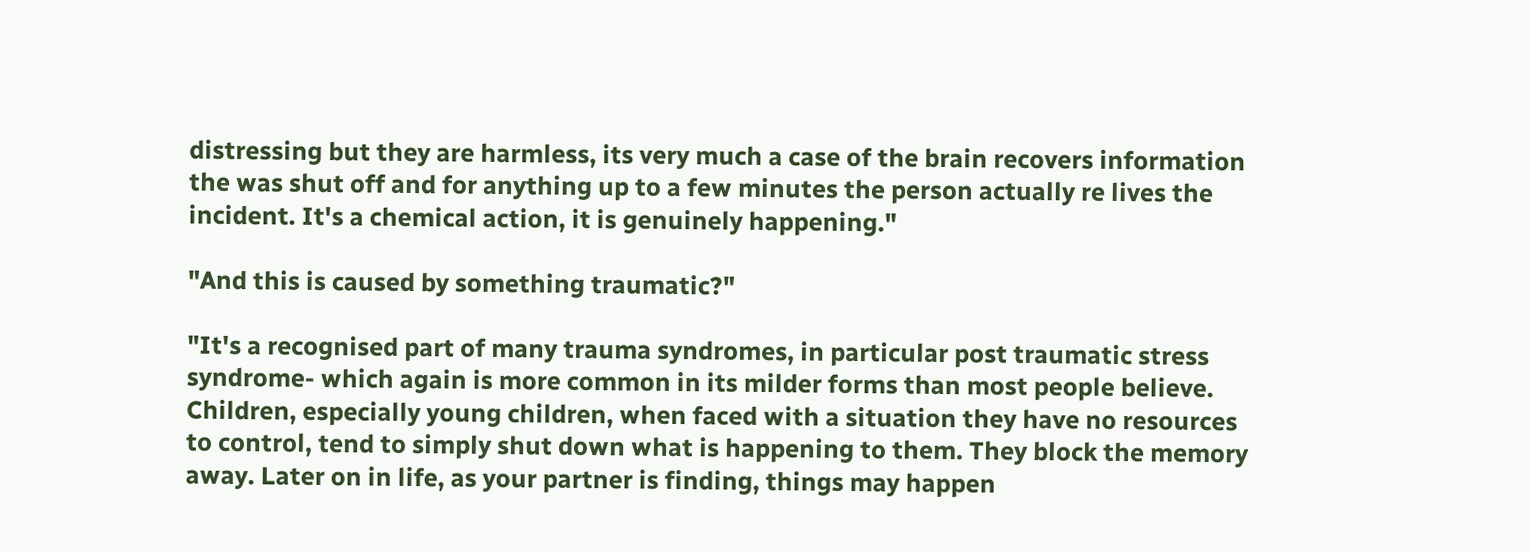distressing but they are harmless, its very much a case of the brain recovers information the was shut off and for anything up to a few minutes the person actually re lives the incident. It's a chemical action, it is genuinely happening."

"And this is caused by something traumatic?"

"It's a recognised part of many trauma syndromes, in particular post traumatic stress syndrome- which again is more common in its milder forms than most people believe. Children, especially young children, when faced with a situation they have no resources to control, tend to simply shut down what is happening to them. They block the memory away. Later on in life, as your partner is finding, things may happen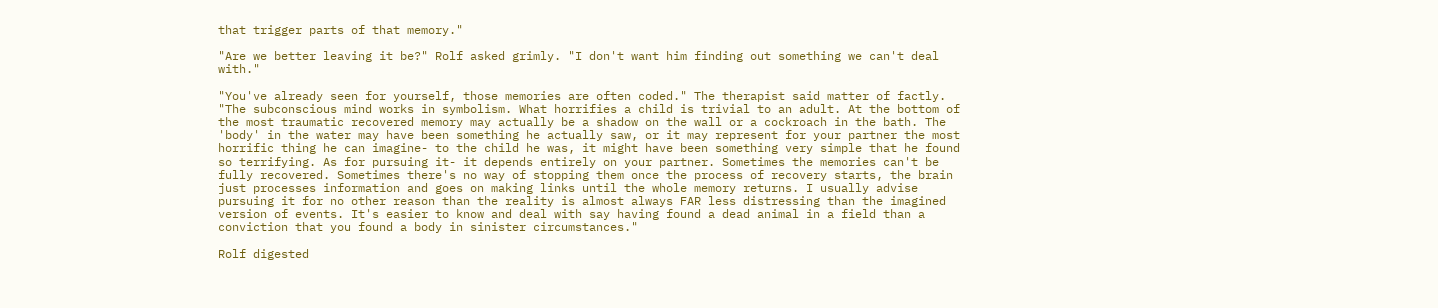that trigger parts of that memory."

"Are we better leaving it be?" Rolf asked grimly. "I don't want him finding out something we can't deal with."

"You've already seen for yourself, those memories are often coded." The therapist said matter of factly. "The subconscious mind works in symbolism. What horrifies a child is trivial to an adult. At the bottom of the most traumatic recovered memory may actually be a shadow on the wall or a cockroach in the bath. The 'body' in the water may have been something he actually saw, or it may represent for your partner the most horrific thing he can imagine- to the child he was, it might have been something very simple that he found so terrifying. As for pursuing it- it depends entirely on your partner. Sometimes the memories can't be fully recovered. Sometimes there's no way of stopping them once the process of recovery starts, the brain just processes information and goes on making links until the whole memory returns. I usually advise pursuing it for no other reason than the reality is almost always FAR less distressing than the imagined version of events. It's easier to know and deal with say having found a dead animal in a field than a conviction that you found a body in sinister circumstances."

Rolf digested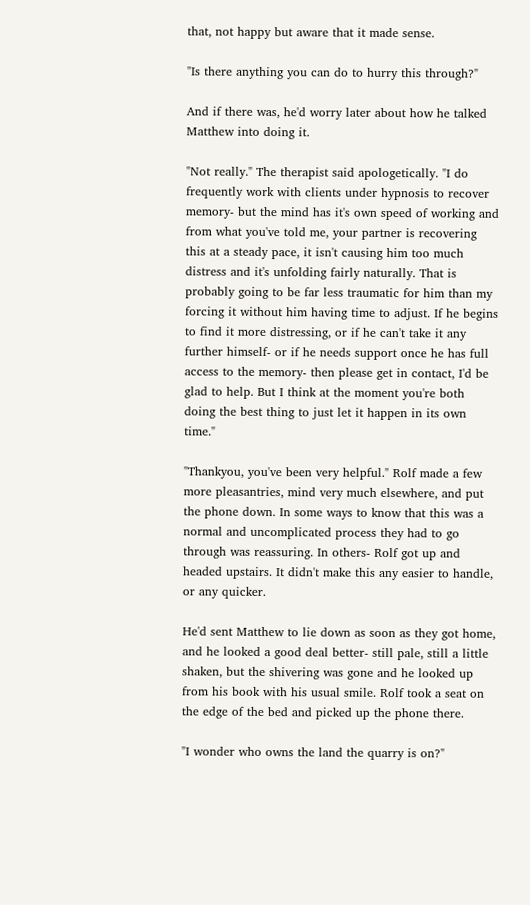that, not happy but aware that it made sense.

"Is there anything you can do to hurry this through?"

And if there was, he'd worry later about how he talked Matthew into doing it.

"Not really." The therapist said apologetically. "I do frequently work with clients under hypnosis to recover memory- but the mind has it's own speed of working and from what you've told me, your partner is recovering this at a steady pace, it isn't causing him too much distress and it's unfolding fairly naturally. That is probably going to be far less traumatic for him than my forcing it without him having time to adjust. If he begins to find it more distressing, or if he can't take it any further himself- or if he needs support once he has full access to the memory- then please get in contact, I'd be glad to help. But I think at the moment you're both doing the best thing to just let it happen in its own time."

"Thankyou, you've been very helpful." Rolf made a few more pleasantries, mind very much elsewhere, and put the phone down. In some ways to know that this was a normal and uncomplicated process they had to go through was reassuring. In others- Rolf got up and headed upstairs. It didn't make this any easier to handle, or any quicker.

He'd sent Matthew to lie down as soon as they got home, and he looked a good deal better- still pale, still a little shaken, but the shivering was gone and he looked up from his book with his usual smile. Rolf took a seat on the edge of the bed and picked up the phone there.

"I wonder who owns the land the quarry is on?"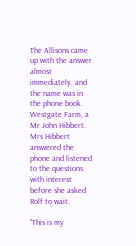The Allisons came up with the answer almost immediately, and the name was in the phone book. Westgate Farm, a Mr John Hibbert. Mrs Hibbert answered the phone and listened to the questions with interest before she asked Rolf to wait.

"This is my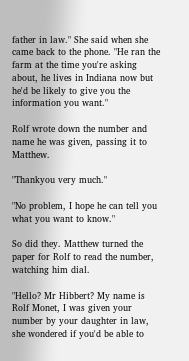father in law." She said when she came back to the phone. "He ran the farm at the time you're asking about, he lives in Indiana now but he'd be likely to give you the information you want."

Rolf wrote down the number and name he was given, passing it to Matthew.

"Thankyou very much."

"No problem, I hope he can tell you what you want to know."

So did they. Matthew turned the paper for Rolf to read the number, watching him dial.

"Hello? Mr Hibbert? My name is Rolf Monet, I was given your number by your daughter in law, she wondered if you'd be able to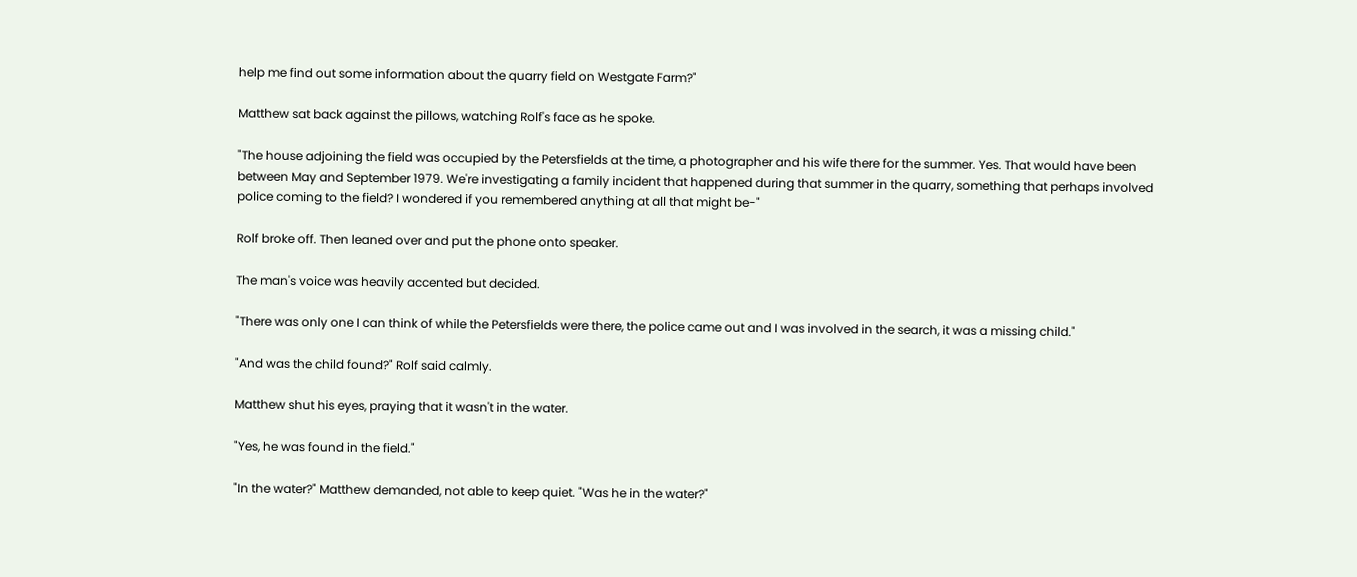help me find out some information about the quarry field on Westgate Farm?"

Matthew sat back against the pillows, watching Rolf's face as he spoke.

"The house adjoining the field was occupied by the Petersfields at the time, a photographer and his wife there for the summer. Yes. That would have been between May and September 1979. We're investigating a family incident that happened during that summer in the quarry, something that perhaps involved police coming to the field? I wondered if you remembered anything at all that might be-"

Rolf broke off. Then leaned over and put the phone onto speaker.

The man's voice was heavily accented but decided.

"There was only one I can think of while the Petersfields were there, the police came out and I was involved in the search, it was a missing child."

"And was the child found?" Rolf said calmly.

Matthew shut his eyes, praying that it wasn't in the water.

"Yes, he was found in the field."

"In the water?" Matthew demanded, not able to keep quiet. "Was he in the water?"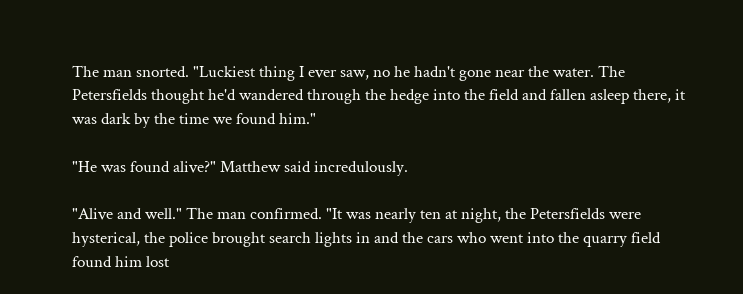The man snorted. "Luckiest thing I ever saw, no he hadn't gone near the water. The Petersfields thought he'd wandered through the hedge into the field and fallen asleep there, it was dark by the time we found him."

"He was found alive?" Matthew said incredulously.

"Alive and well." The man confirmed. "It was nearly ten at night, the Petersfields were hysterical, the police brought search lights in and the cars who went into the quarry field found him lost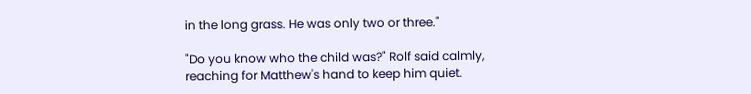in the long grass. He was only two or three."

"Do you know who the child was?" Rolf said calmly, reaching for Matthew's hand to keep him quiet.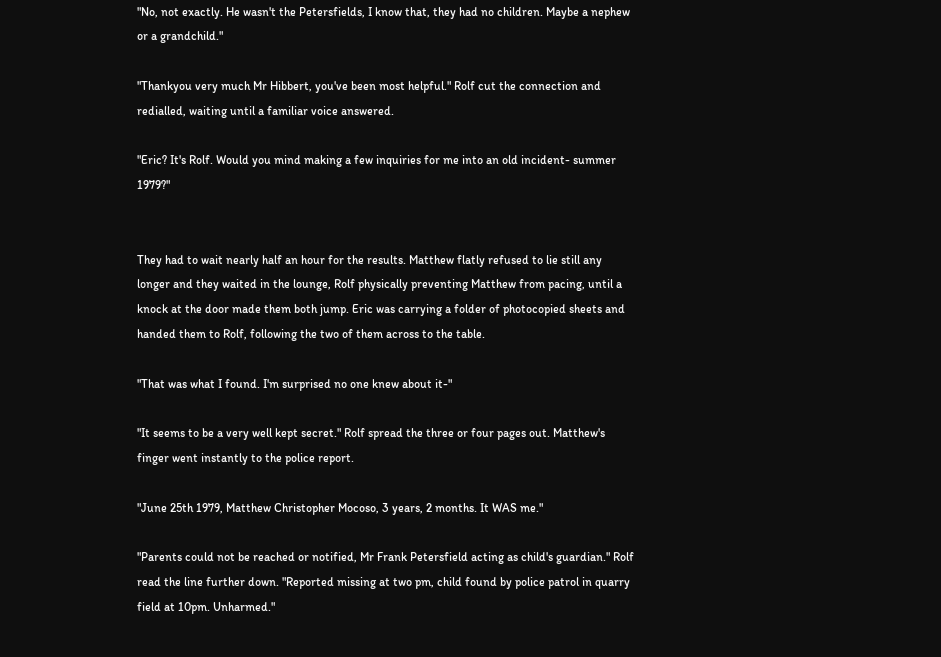"No, not exactly. He wasn't the Petersfields, I know that, they had no children. Maybe a nephew or a grandchild."

"Thankyou very much Mr Hibbert, you've been most helpful." Rolf cut the connection and redialled, waiting until a familiar voice answered.

"Eric? It's Rolf. Would you mind making a few inquiries for me into an old incident- summer 1979?"


They had to wait nearly half an hour for the results. Matthew flatly refused to lie still any longer and they waited in the lounge, Rolf physically preventing Matthew from pacing, until a knock at the door made them both jump. Eric was carrying a folder of photocopied sheets and handed them to Rolf, following the two of them across to the table.

"That was what I found. I'm surprised no one knew about it-"

"It seems to be a very well kept secret." Rolf spread the three or four pages out. Matthew's finger went instantly to the police report.

"June 25th 1979, Matthew Christopher Mocoso, 3 years, 2 months. It WAS me."

"Parents could not be reached or notified, Mr Frank Petersfield acting as child's guardian." Rolf read the line further down. "Reported missing at two pm, child found by police patrol in quarry field at 10pm. Unharmed."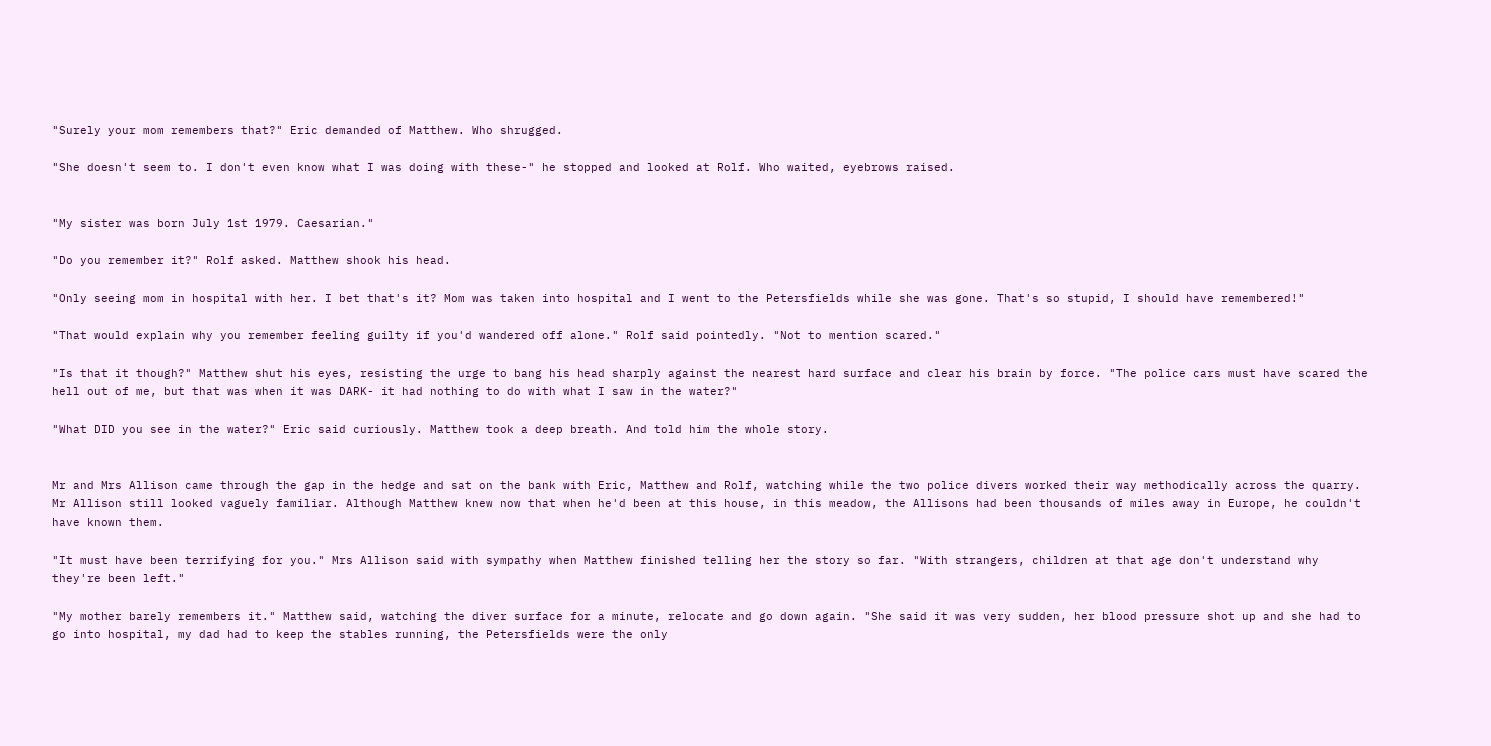"Surely your mom remembers that?" Eric demanded of Matthew. Who shrugged.

"She doesn't seem to. I don't even know what I was doing with these-" he stopped and looked at Rolf. Who waited, eyebrows raised.


"My sister was born July 1st 1979. Caesarian."

"Do you remember it?" Rolf asked. Matthew shook his head.

"Only seeing mom in hospital with her. I bet that's it? Mom was taken into hospital and I went to the Petersfields while she was gone. That's so stupid, I should have remembered!"

"That would explain why you remember feeling guilty if you'd wandered off alone." Rolf said pointedly. "Not to mention scared."

"Is that it though?" Matthew shut his eyes, resisting the urge to bang his head sharply against the nearest hard surface and clear his brain by force. "The police cars must have scared the hell out of me, but that was when it was DARK- it had nothing to do with what I saw in the water?"

"What DID you see in the water?" Eric said curiously. Matthew took a deep breath. And told him the whole story.


Mr and Mrs Allison came through the gap in the hedge and sat on the bank with Eric, Matthew and Rolf, watching while the two police divers worked their way methodically across the quarry. Mr Allison still looked vaguely familiar. Although Matthew knew now that when he'd been at this house, in this meadow, the Allisons had been thousands of miles away in Europe, he couldn't have known them.

"It must have been terrifying for you." Mrs Allison said with sympathy when Matthew finished telling her the story so far. "With strangers, children at that age don't understand why they're been left."

"My mother barely remembers it." Matthew said, watching the diver surface for a minute, relocate and go down again. "She said it was very sudden, her blood pressure shot up and she had to go into hospital, my dad had to keep the stables running, the Petersfields were the only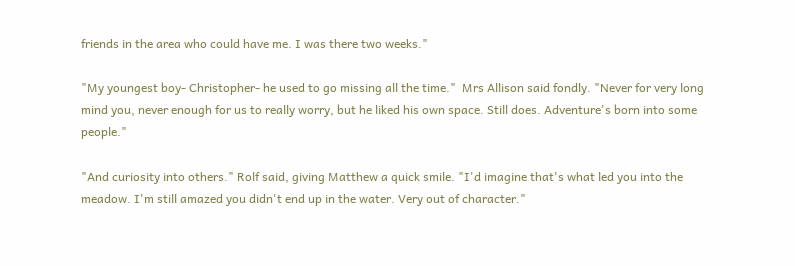friends in the area who could have me. I was there two weeks."

"My youngest boy- Christopher- he used to go missing all the time."  Mrs Allison said fondly. "Never for very long mind you, never enough for us to really worry, but he liked his own space. Still does. Adventure's born into some people."

"And curiosity into others." Rolf said, giving Matthew a quick smile. "I'd imagine that's what led you into the meadow. I'm still amazed you didn't end up in the water. Very out of character."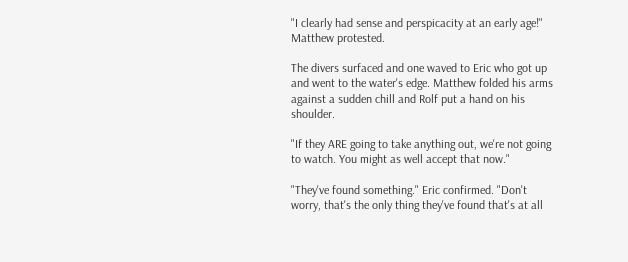"I clearly had sense and perspicacity at an early age!" Matthew protested.

The divers surfaced and one waved to Eric who got up and went to the water's edge. Matthew folded his arms against a sudden chill and Rolf put a hand on his shoulder.

"If they ARE going to take anything out, we're not going to watch. You might as well accept that now."

"They've found something." Eric confirmed. "Don't worry, that's the only thing they've found that's at all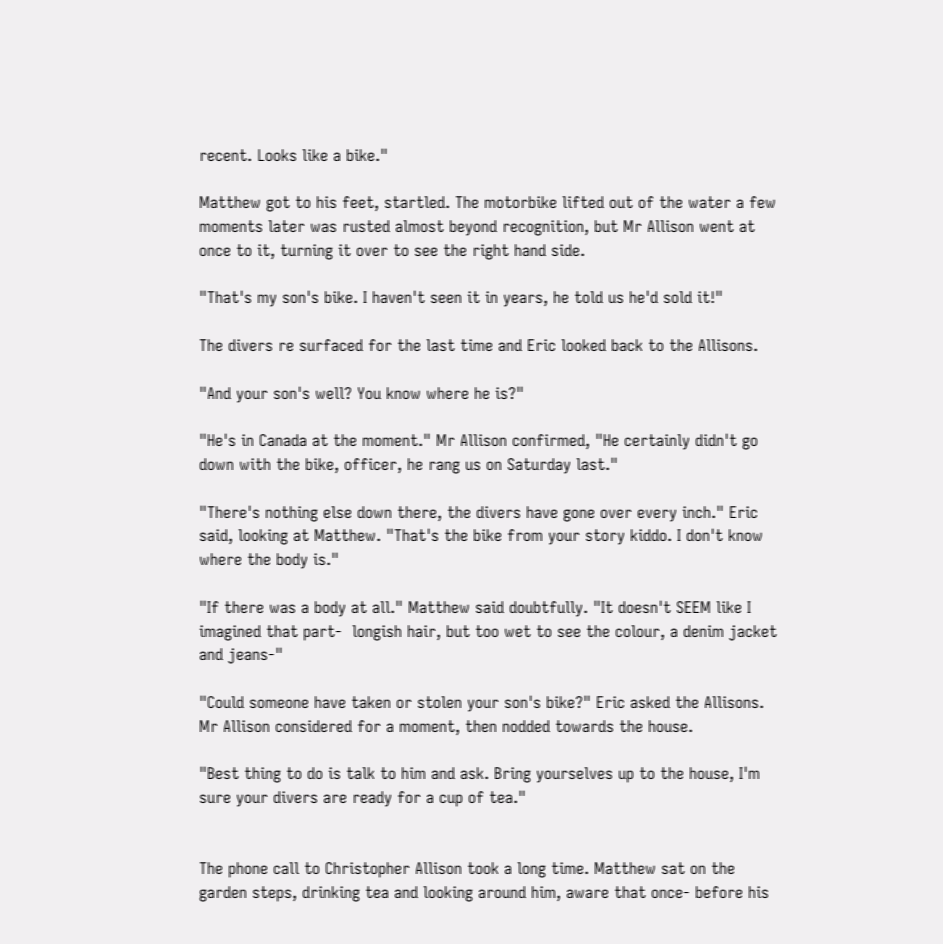recent. Looks like a bike."

Matthew got to his feet, startled. The motorbike lifted out of the water a few moments later was rusted almost beyond recognition, but Mr Allison went at once to it, turning it over to see the right hand side.

"That's my son's bike. I haven't seen it in years, he told us he'd sold it!"

The divers re surfaced for the last time and Eric looked back to the Allisons.

"And your son's well? You know where he is?"

"He's in Canada at the moment." Mr Allison confirmed, "He certainly didn't go down with the bike, officer, he rang us on Saturday last."

"There's nothing else down there, the divers have gone over every inch." Eric said, looking at Matthew. "That's the bike from your story kiddo. I don't know where the body is."

"If there was a body at all." Matthew said doubtfully. "It doesn't SEEM like I imagined that part-  longish hair, but too wet to see the colour, a denim jacket and jeans-"

"Could someone have taken or stolen your son's bike?" Eric asked the Allisons. Mr Allison considered for a moment, then nodded towards the house.

"Best thing to do is talk to him and ask. Bring yourselves up to the house, I'm sure your divers are ready for a cup of tea."


The phone call to Christopher Allison took a long time. Matthew sat on the garden steps, drinking tea and looking around him, aware that once- before his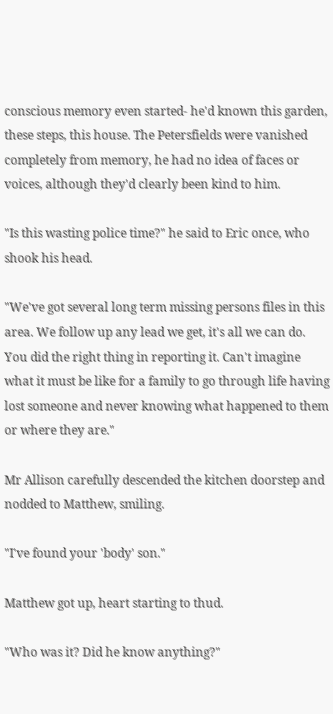conscious memory even started- he'd known this garden, these steps, this house. The Petersfields were vanished completely from memory, he had no idea of faces or voices, although they'd clearly been kind to him.

"Is this wasting police time?" he said to Eric once, who shook his head.

"We've got several long term missing persons files in this area. We follow up any lead we get, it's all we can do. You did the right thing in reporting it. Can't imagine what it must be like for a family to go through life having lost someone and never knowing what happened to them or where they are."

Mr Allison carefully descended the kitchen doorstep and nodded to Matthew, smiling.

"I've found your 'body' son."

Matthew got up, heart starting to thud.

"Who was it? Did he know anything?"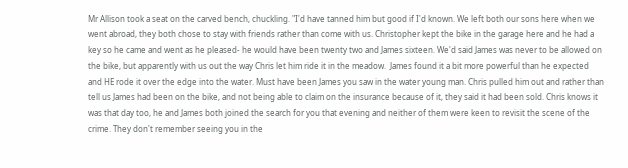Mr Allison took a seat on the carved bench, chuckling. "I'd have tanned him but good if I'd known. We left both our sons here when we went abroad, they both chose to stay with friends rather than come with us. Christopher kept the bike in the garage here and he had a key so he came and went as he pleased- he would have been twenty two and James sixteen. We'd said James was never to be allowed on the bike, but apparently with us out the way Chris let him ride it in the meadow.  James found it a bit more powerful than he expected and HE rode it over the edge into the water. Must have been James you saw in the water young man. Chris pulled him out and rather than tell us James had been on the bike, and not being able to claim on the insurance because of it, they said it had been sold. Chris knows it was that day too, he and James both joined the search for you that evening and neither of them were keen to revisit the scene of the crime. They don't remember seeing you in the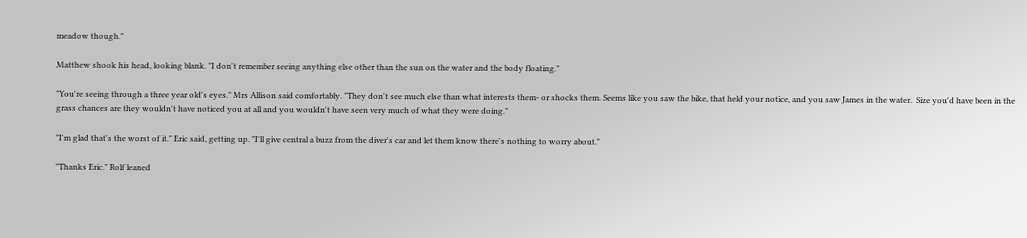meadow though."

Matthew shook his head, looking blank. "I don't remember seeing anything else other than the sun on the water and the body floating."

"You're seeing through a three year old's eyes." Mrs Allison said comfortably. "They don't see much else than what interests them- or shocks them. Seems like you saw the bike, that held your notice, and you saw James in the water.  Size you'd have been in the grass chances are they wouldn't have noticed you at all and you wouldn't have seen very much of what they were doing."

"I'm glad that's the worst of it." Eric said, getting up. "I'll give central a buzz from the diver's car and let them know there's nothing to worry about."

"Thanks Eric." Rolf leaned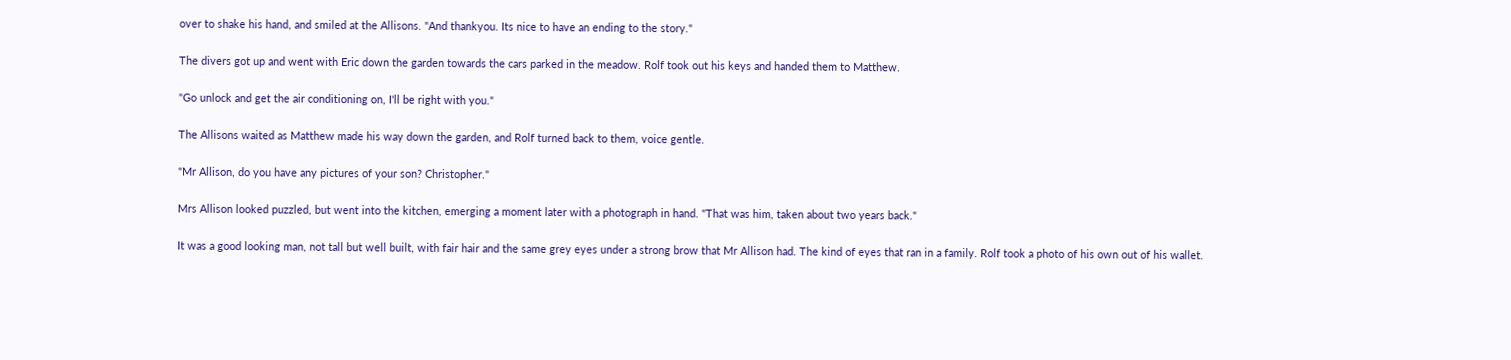over to shake his hand, and smiled at the Allisons. "And thankyou. Its nice to have an ending to the story."

The divers got up and went with Eric down the garden towards the cars parked in the meadow. Rolf took out his keys and handed them to Matthew.

"Go unlock and get the air conditioning on, I'll be right with you."

The Allisons waited as Matthew made his way down the garden, and Rolf turned back to them, voice gentle.

"Mr Allison, do you have any pictures of your son? Christopher."

Mrs Allison looked puzzled, but went into the kitchen, emerging a moment later with a photograph in hand. "That was him, taken about two years back."

It was a good looking man, not tall but well built, with fair hair and the same grey eyes under a strong brow that Mr Allison had. The kind of eyes that ran in a family. Rolf took a photo of his own out of his wallet.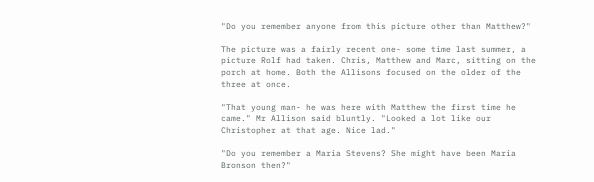"Do you remember anyone from this picture other than Matthew?"

The picture was a fairly recent one- some time last summer, a picture Rolf had taken. Chris, Matthew and Marc, sitting on the porch at home. Both the Allisons focused on the older of the three at once.

"That young man- he was here with Matthew the first time he came." Mr Allison said bluntly. "Looked a lot like our Christopher at that age. Nice lad."

"Do you remember a Maria Stevens? She might have been Maria Bronson then?"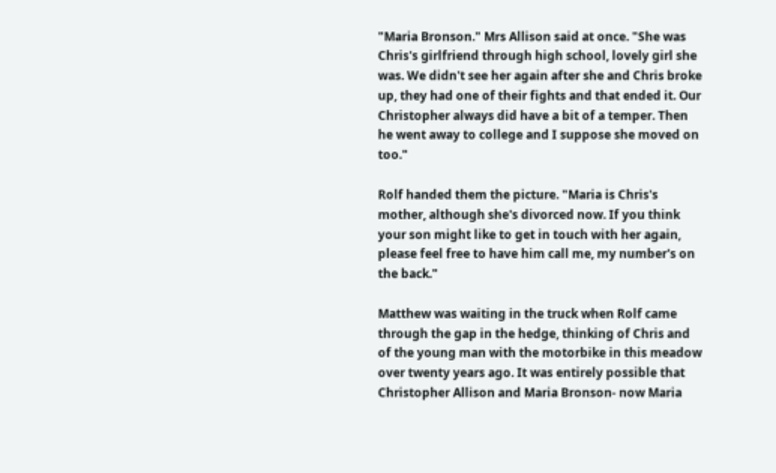"Maria Bronson." Mrs Allison said at once. "She was Chris's girlfriend through high school, lovely girl she was. We didn't see her again after she and Chris broke up, they had one of their fights and that ended it. Our Christopher always did have a bit of a temper. Then he went away to college and I suppose she moved on too."

Rolf handed them the picture. "Maria is Chris's mother, although she's divorced now. If you think your son might like to get in touch with her again, please feel free to have him call me, my number's on the back."

Matthew was waiting in the truck when Rolf came through the gap in the hedge, thinking of Chris and of the young man with the motorbike in this meadow over twenty years ago. It was entirely possible that Christopher Allison and Maria Bronson- now Maria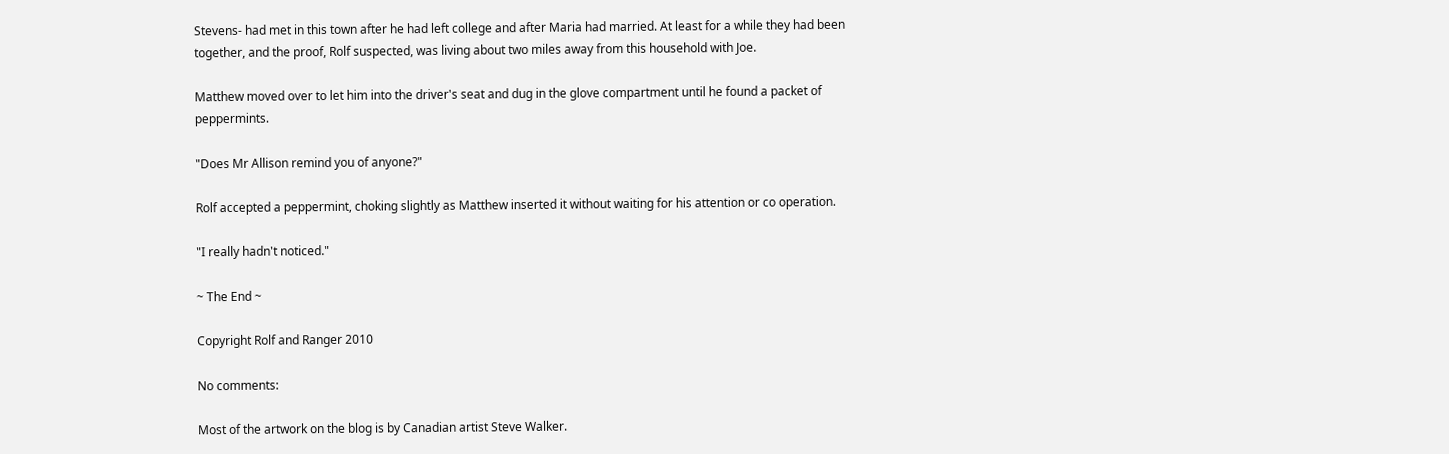Stevens- had met in this town after he had left college and after Maria had married. At least for a while they had been together, and the proof, Rolf suspected, was living about two miles away from this household with Joe.

Matthew moved over to let him into the driver's seat and dug in the glove compartment until he found a packet of peppermints.

"Does Mr Allison remind you of anyone?"

Rolf accepted a peppermint, choking slightly as Matthew inserted it without waiting for his attention or co operation.

"I really hadn't noticed."

~ The End ~

Copyright Rolf and Ranger 2010

No comments:

Most of the artwork on the blog is by Canadian artist Steve Walker.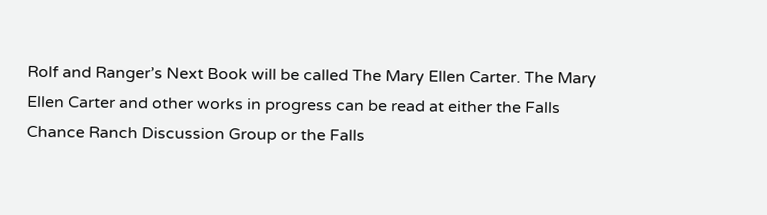Rolf and Ranger’s Next Book will be called The Mary Ellen Carter. The Mary Ellen Carter and other works in progress can be read at either the Falls Chance Ranch Discussion Group or the Falls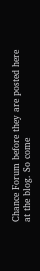Chance Forum before they are posted here at the blog. So come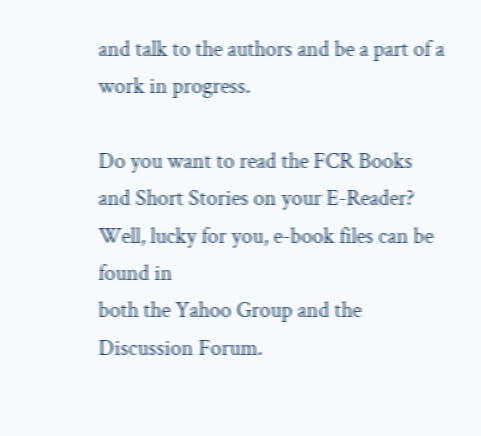and talk to the authors and be a part of a work in progress.

Do you want to read the FCR Books
and Short Stories on your E-Reader?
Well, lucky for you, e-book files can be found in
both the Yahoo Group and the Discussion Forum.